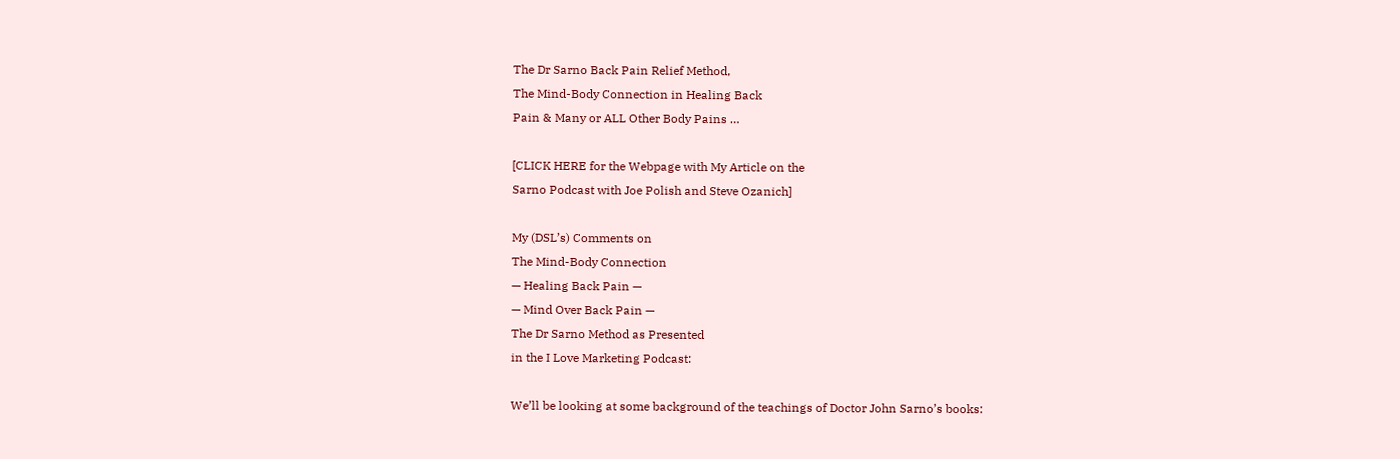The Dr Sarno Back Pain Relief Method,
The Mind-Body Connection in Healing Back
Pain & Many or ALL Other Body Pains …

[CLICK HERE for the Webpage with My Article on the
Sarno Podcast with Joe Polish and Steve Ozanich]

My (DSL’s) Comments on
The Mind-Body Connection
— Healing Back Pain —
— Mind Over Back Pain —
The Dr Sarno Method as Presented
in the I Love Marketing Podcast:

We’ll be looking at some background of the teachings of Doctor John Sarno’s books: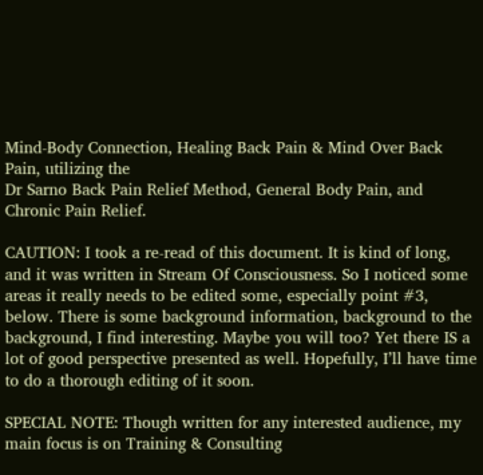Mind-Body Connection, Healing Back Pain & Mind Over Back Pain, utilizing the
Dr Sarno Back Pain Relief Method, General Body Pain, and Chronic Pain Relief.

CAUTION: I took a re-read of this document. It is kind of long, and it was written in Stream Of Consciousness. So I noticed some areas it really needs to be edited some, especially point #3, below. There is some background information, background to the background, I find interesting. Maybe you will too? Yet there IS a lot of good perspective presented as well. Hopefully, I’ll have time to do a thorough editing of it soon.

SPECIAL NOTE: Though written for any interested audience, my main focus is on Training & Consulting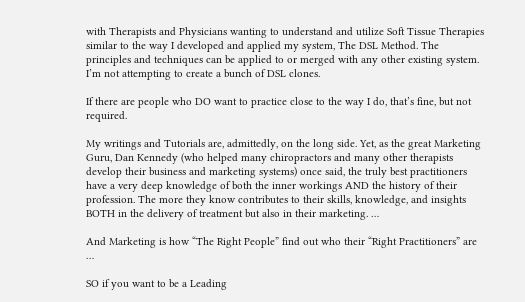with Therapists and Physicians wanting to understand and utilize Soft Tissue Therapies similar to the way I developed and applied my system, The DSL Method. The principles and techniques can be applied to or merged with any other existing system. I’m not attempting to create a bunch of DSL clones.

If there are people who DO want to practice close to the way I do, that’s fine, but not required.

My writings and Tutorials are, admittedly, on the long side. Yet, as the great Marketing Guru, Dan Kennedy (who helped many chiropractors and many other therapists develop their business and marketing systems) once said, the truly best practitioners have a very deep knowledge of both the inner workings AND the history of their profession. The more they know contributes to their skills, knowledge, and insights BOTH in the delivery of treatment but also in their marketing. …

And Marketing is how “The Right People” find out who their “Right Practitioners” are …

SO if you want to be a Leading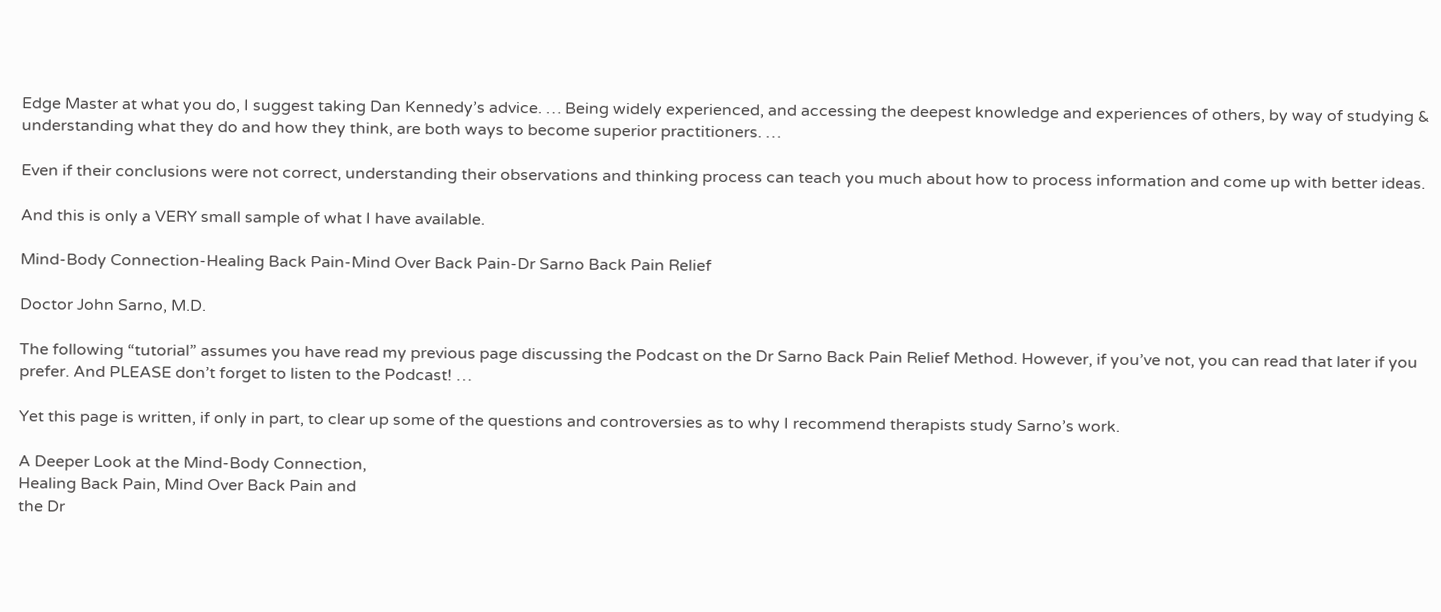Edge Master at what you do, I suggest taking Dan Kennedy’s advice. … Being widely experienced, and accessing the deepest knowledge and experiences of others, by way of studying & understanding what they do and how they think, are both ways to become superior practitioners. …

Even if their conclusions were not correct, understanding their observations and thinking process can teach you much about how to process information and come up with better ideas.

And this is only a VERY small sample of what I have available.

Mind-Body Connection-Healing Back Pain-Mind Over Back Pain-Dr Sarno Back Pain Relief

Doctor John Sarno, M.D.

The following “tutorial” assumes you have read my previous page discussing the Podcast on the Dr Sarno Back Pain Relief Method. However, if you’ve not, you can read that later if you prefer. And PLEASE don’t forget to listen to the Podcast! …

Yet this page is written, if only in part, to clear up some of the questions and controversies as to why I recommend therapists study Sarno’s work.

A Deeper Look at the Mind-Body Connection,
Healing Back Pain, Mind Over Back Pain and
the Dr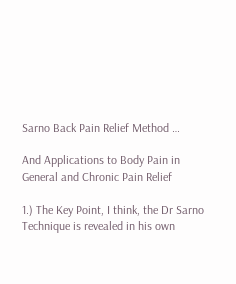Sarno Back Pain Relief Method …

And Applications to Body Pain in
General and Chronic Pain Relief

1.) The Key Point, I think, the Dr Sarno Technique is revealed in his own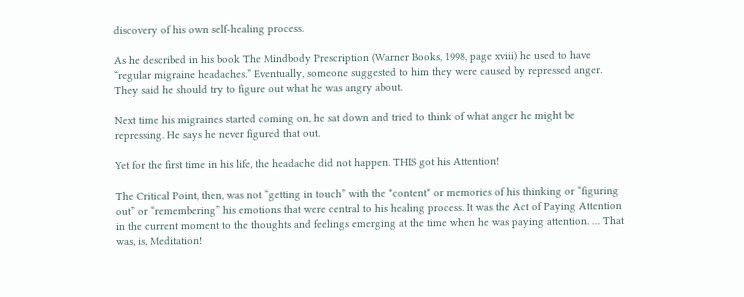discovery of his own self-healing process.

As he described in his book The Mindbody Prescription (Warner Books, 1998, page xviii) he used to have “regular migraine headaches.” Eventually, someone suggested to him they were caused by repressed anger. They said he should try to figure out what he was angry about.

Next time his migraines started coming on, he sat down and tried to think of what anger he might be repressing. He says he never figured that out.

Yet for the first time in his life, the headache did not happen. THIS got his Attention!

The Critical Point, then, was not “getting in touch” with the *content* or memories of his thinking or “figuring out” or “remembering” his emotions that were central to his healing process. It was the Act of Paying Attention in the current moment to the thoughts and feelings emerging at the time when he was paying attention. … That was, is, Meditation!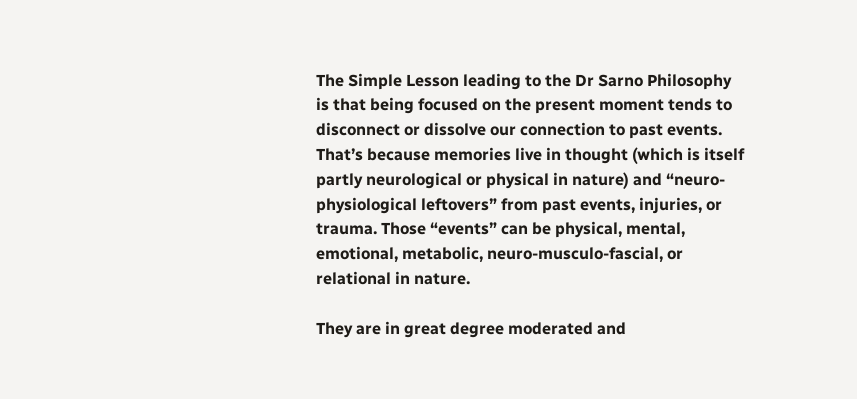The Simple Lesson leading to the Dr Sarno Philosophy is that being focused on the present moment tends to disconnect or dissolve our connection to past events. That’s because memories live in thought (which is itself partly neurological or physical in nature) and “neuro-physiological leftovers” from past events, injuries, or trauma. Those “events” can be physical, mental, emotional, metabolic, neuro-musculo-fascial, or relational in nature.

They are in great degree moderated and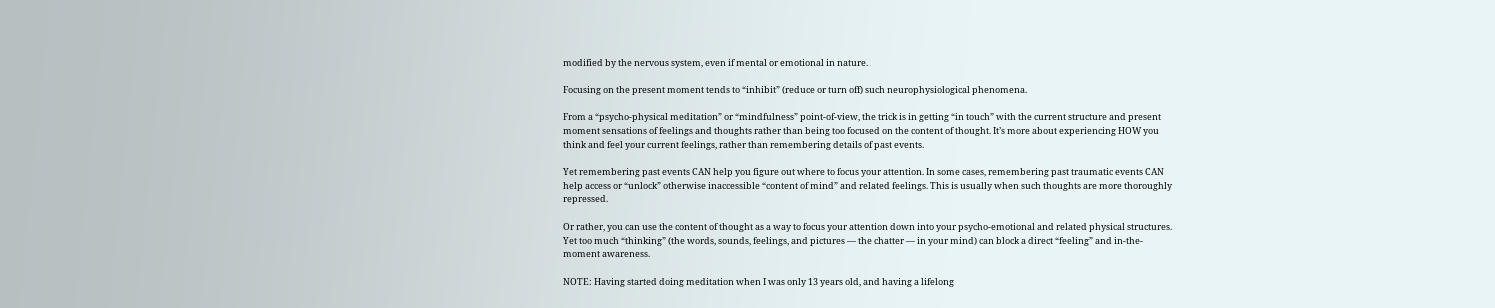modified by the nervous system, even if mental or emotional in nature.

Focusing on the present moment tends to “inhibit” (reduce or turn off) such neurophysiological phenomena.

From a “psycho-physical meditation” or “mindfulness” point-of-view, the trick is in getting “in touch” with the current structure and present moment sensations of feelings and thoughts rather than being too focused on the content of thought. It’s more about experiencing HOW you think and feel your current feelings, rather than remembering details of past events.

Yet remembering past events CAN help you figure out where to focus your attention. In some cases, remembering past traumatic events CAN help access or “unlock” otherwise inaccessible “content of mind” and related feelings. This is usually when such thoughts are more thoroughly repressed.

Or rather, you can use the content of thought as a way to focus your attention down into your psycho-emotional and related physical structures. Yet too much “thinking” (the words, sounds, feelings, and pictures — the chatter — in your mind) can block a direct “feeling” and in-the-moment awareness.

NOTE: Having started doing meditation when I was only 13 years old, and having a lifelong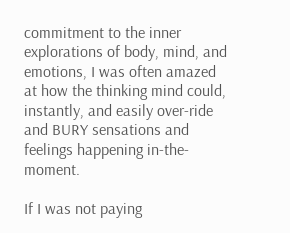commitment to the inner explorations of body, mind, and emotions, I was often amazed at how the thinking mind could, instantly, and easily over-ride and BURY sensations and feelings happening in-the-moment.

If I was not paying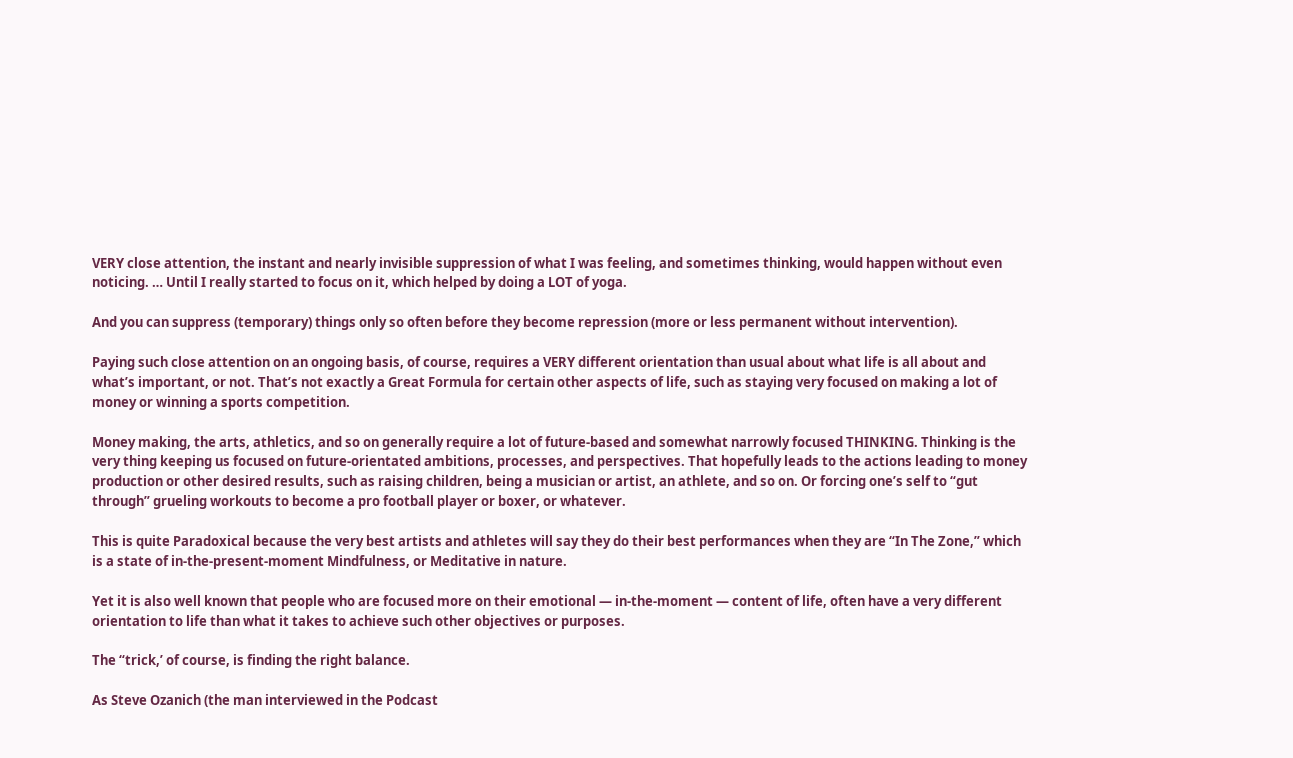VERY close attention, the instant and nearly invisible suppression of what I was feeling, and sometimes thinking, would happen without even noticing. … Until I really started to focus on it, which helped by doing a LOT of yoga.

And you can suppress (temporary) things only so often before they become repression (more or less permanent without intervention).

Paying such close attention on an ongoing basis, of course, requires a VERY different orientation than usual about what life is all about and what’s important, or not. That’s not exactly a Great Formula for certain other aspects of life, such as staying very focused on making a lot of money or winning a sports competition.

Money making, the arts, athletics, and so on generally require a lot of future-based and somewhat narrowly focused THINKING. Thinking is the very thing keeping us focused on future-orientated ambitions, processes, and perspectives. That hopefully leads to the actions leading to money production or other desired results, such as raising children, being a musician or artist, an athlete, and so on. Or forcing one’s self to “gut through” grueling workouts to become a pro football player or boxer, or whatever.

This is quite Paradoxical because the very best artists and athletes will say they do their best performances when they are “In The Zone,” which is a state of in-the-present-moment Mindfulness, or Meditative in nature.

Yet it is also well known that people who are focused more on their emotional — in-the-moment — content of life, often have a very different orientation to life than what it takes to achieve such other objectives or purposes.

The “trick,’ of course, is finding the right balance.

As Steve Ozanich (the man interviewed in the Podcast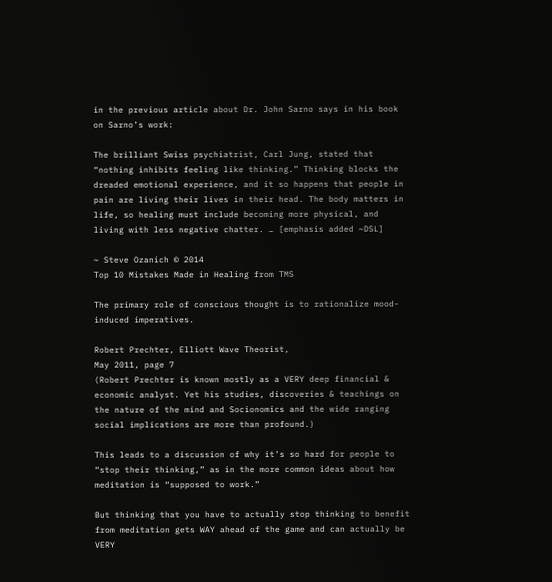in the previous article about Dr. John Sarno says in his book on Sarno’s work:

The brilliant Swiss psychiatrist, Carl Jung, stated that “nothing inhibits feeling like thinking.” Thinking blocks the dreaded emotional experience, and it so happens that people in pain are living their lives in their head. The body matters in life, so healing must include becoming more physical, and living with less negative chatter. … [emphasis added ~DSL]

~ Steve Ozanich © 2014
Top 10 Mistakes Made in Healing from TMS

The primary role of conscious thought is to rationalize mood-induced imperatives.

Robert Prechter, Elliott Wave Theorist,
May 2011, page 7
(Robert Prechter is known mostly as a VERY deep financial & economic analyst. Yet his studies, discoveries & teachings on the nature of the mind and Socionomics and the wide ranging social implications are more than profound.)

This leads to a discussion of why it’s so hard for people to “stop their thinking,” as in the more common ideas about how meditation is “supposed to work.”

But thinking that you have to actually stop thinking to benefit from meditation gets WAY ahead of the game and can actually be VERY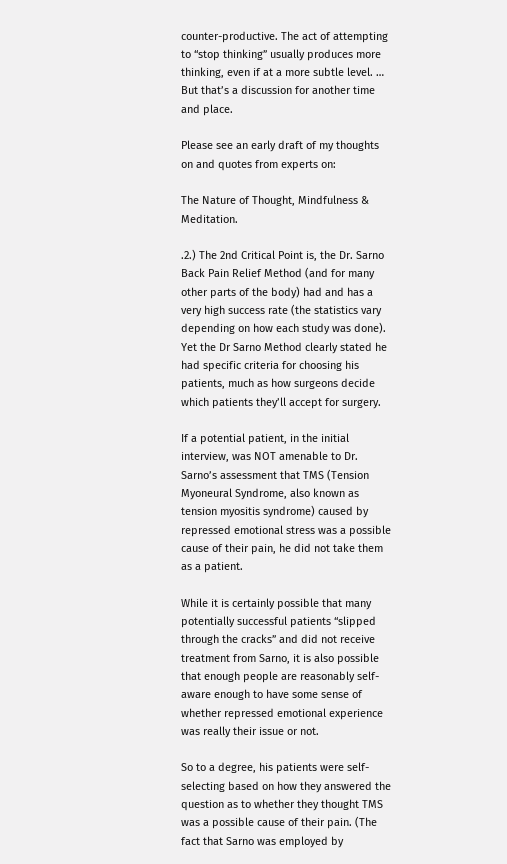counter-productive. The act of attempting to “stop thinking” usually produces more thinking, even if at a more subtle level. … But that’s a discussion for another time and place.

Please see an early draft of my thoughts on and quotes from experts on:

The Nature of Thought, Mindfulness & Meditation.

.2.) The 2nd Critical Point is, the Dr. Sarno Back Pain Relief Method (and for many other parts of the body) had and has a very high success rate (the statistics vary depending on how each study was done). Yet the Dr Sarno Method clearly stated he had specific criteria for choosing his patients, much as how surgeons decide which patients they’ll accept for surgery.

If a potential patient, in the initial interview, was NOT amenable to Dr. Sarno’s assessment that TMS (Tension Myoneural Syndrome, also known as tension myositis syndrome) caused by repressed emotional stress was a possible cause of their pain, he did not take them as a patient.

While it is certainly possible that many potentially successful patients “slipped through the cracks” and did not receive treatment from Sarno, it is also possible that enough people are reasonably self-aware enough to have some sense of whether repressed emotional experience was really their issue or not.

So to a degree, his patients were self-selecting based on how they answered the question as to whether they thought TMS was a possible cause of their pain. (The fact that Sarno was employed by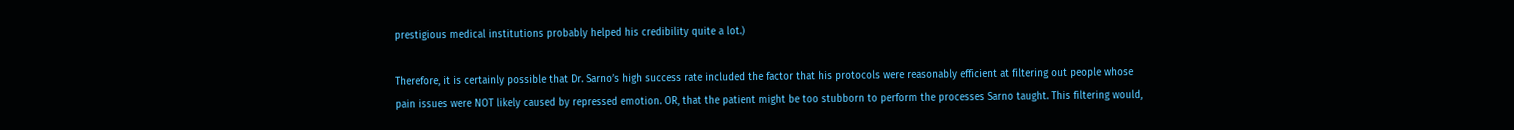prestigious medical institutions probably helped his credibility quite a lot.)

Therefore, it is certainly possible that Dr. Sarno’s high success rate included the factor that his protocols were reasonably efficient at filtering out people whose pain issues were NOT likely caused by repressed emotion. OR, that the patient might be too stubborn to perform the processes Sarno taught. This filtering would,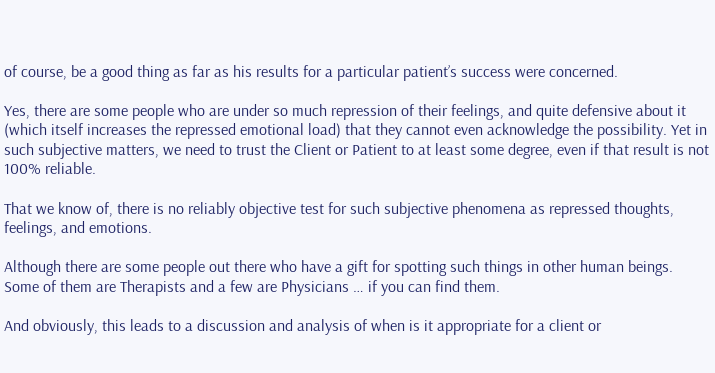of course, be a good thing as far as his results for a particular patient’s success were concerned.

Yes, there are some people who are under so much repression of their feelings, and quite defensive about it (which itself increases the repressed emotional load) that they cannot even acknowledge the possibility. Yet in such subjective matters, we need to trust the Client or Patient to at least some degree, even if that result is not 100% reliable.

That we know of, there is no reliably objective test for such subjective phenomena as repressed thoughts, feelings, and emotions.

Although there are some people out there who have a gift for spotting such things in other human beings. Some of them are Therapists and a few are Physicians … if you can find them.

And obviously, this leads to a discussion and analysis of when is it appropriate for a client or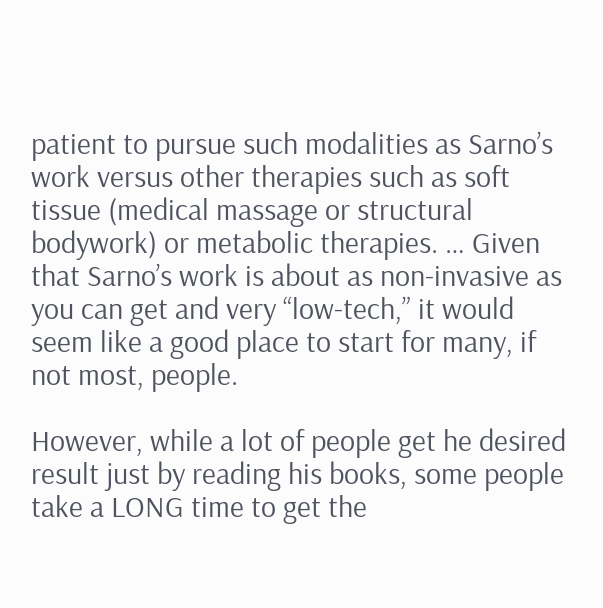patient to pursue such modalities as Sarno’s work versus other therapies such as soft tissue (medical massage or structural bodywork) or metabolic therapies. … Given that Sarno’s work is about as non-invasive as you can get and very “low-tech,” it would seem like a good place to start for many, if not most, people.

However, while a lot of people get he desired result just by reading his books, some people take a LONG time to get the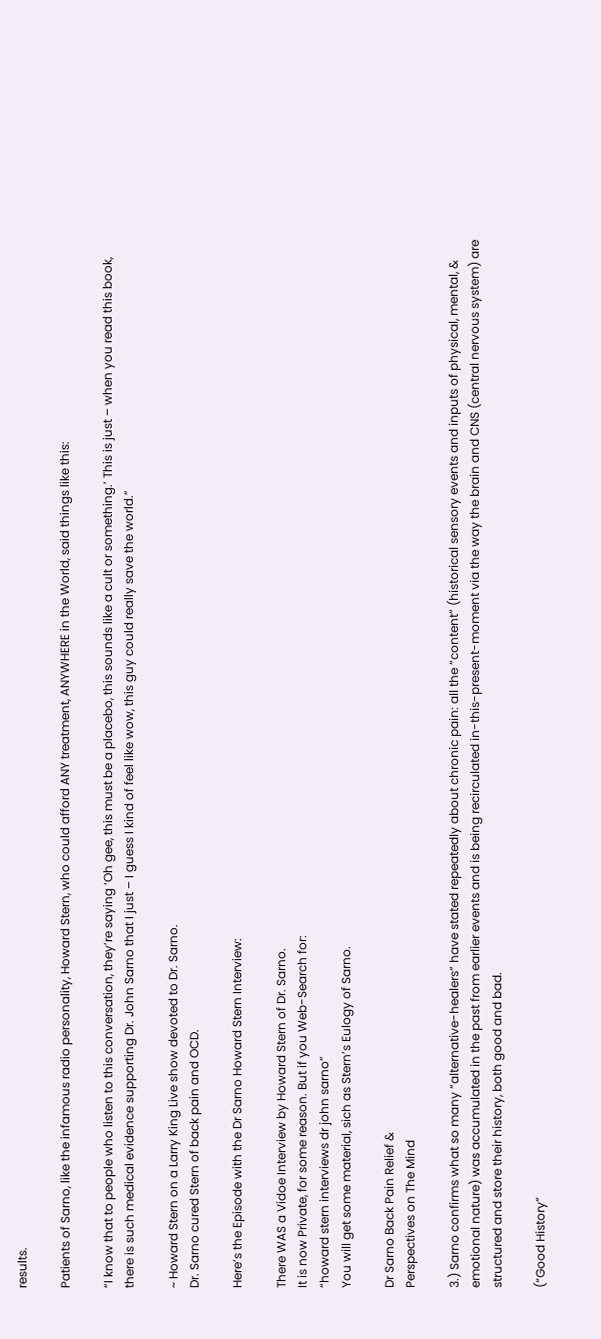results.

Patients of Sarno, like the infamous radio personality, Howard Stern, who could afford ANY treatment, ANYWHERE in the World, said things like this:

“I know that to people who listen to this conversation, they’re saying ‘Oh gee, this must be a placebo, this sounds like a cult or something.’ This is just – when you read this book, there is such medical evidence supporting Dr. John Sarno that I just – I guess I kind of feel like wow, this guy could really save the world.”

~ Howard Stern on a Larry King Live show devoted to Dr. Sarno.
Dr. Sarno cured Stern of back pain and OCD.

Here’s the Episode with the Dr Sarno Howard Stern Interview:

There WAS a Vidoe Interview by Howard Stern of Dr. Sarno.
It is now Private, for some reason. But if you Web-Search for:
“howard stern interviews dr john sarno”
You will get some material, sich as Stern’s Eulogy of Sarno.

Dr Sarno Back Pain Relief &
Perspectives on The Mind

3.) Sarno confirms what so many “alternative-healers” have stated repeatedly about chronic pain: all the “content” (historical sensory events and inputs of physical, mental, & emotional nature) was accumulated in the past from earlier events and is being recirculated in-this-present-moment via the way the brain and CNS (central nervous system) are structured and store their history, both good and bad.

(“Good History”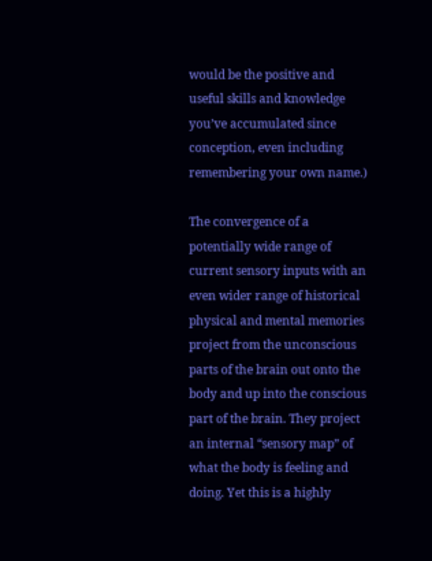would be the positive and useful skills and knowledge you’ve accumulated since conception, even including remembering your own name.)

The convergence of a potentially wide range of current sensory inputs with an even wider range of historical physical and mental memories project from the unconscious parts of the brain out onto the body and up into the conscious part of the brain. They project an internal “sensory map” of what the body is feeling and doing. Yet this is a highly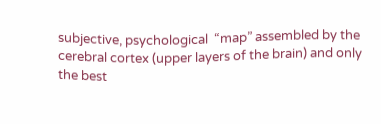subjective, psychological  “map” assembled by the cerebral cortex (upper layers of the brain) and only the best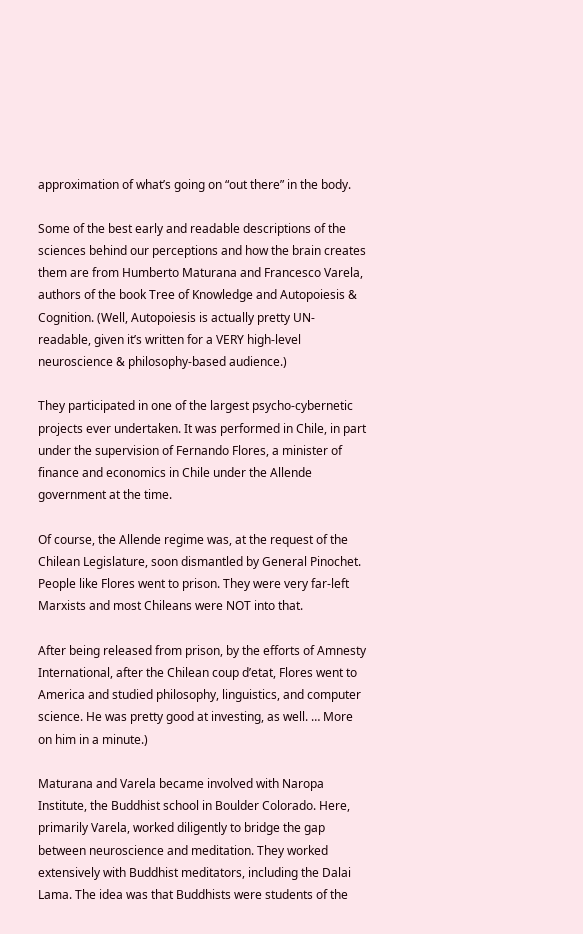approximation of what’s going on “out there” in the body.

Some of the best early and readable descriptions of the sciences behind our perceptions and how the brain creates them are from Humberto Maturana and Francesco Varela, authors of the book Tree of Knowledge and Autopoiesis & Cognition. (Well, Autopoiesis is actually pretty UN-readable, given it’s written for a VERY high-level neuroscience & philosophy-based audience.)

They participated in one of the largest psycho-cybernetic projects ever undertaken. It was performed in Chile, in part under the supervision of Fernando Flores, a minister of finance and economics in Chile under the Allende government at the time.

Of course, the Allende regime was, at the request of the Chilean Legislature, soon dismantled by General Pinochet. People like Flores went to prison. They were very far-left Marxists and most Chileans were NOT into that.

After being released from prison, by the efforts of Amnesty International, after the Chilean coup d’etat, Flores went to America and studied philosophy, linguistics, and computer science. He was pretty good at investing, as well. … More on him in a minute.)

Maturana and Varela became involved with Naropa Institute, the Buddhist school in Boulder Colorado. Here, primarily Varela, worked diligently to bridge the gap between neuroscience and meditation. They worked extensively with Buddhist meditators, including the Dalai Lama. The idea was that Buddhists were students of the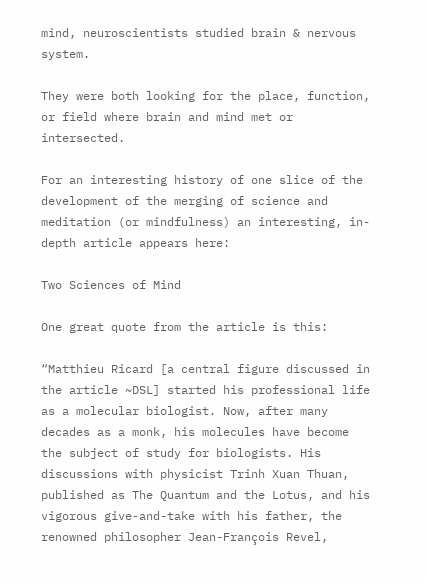mind, neuroscientists studied brain & nervous system.

They were both looking for the place, function, or field where brain and mind met or intersected.

For an interesting history of one slice of the development of the merging of science and meditation (or mindfulness) an interesting, in-depth article appears here:

Two Sciences of Mind

One great quote from the article is this:

“Matthieu Ricard [a central figure discussed in the article ~DSL] started his professional life as a molecular biologist. Now, after many decades as a monk, his molecules have become the subject of study for biologists. His discussions with physicist Trinh Xuan Thuan, published as The Quantum and the Lotus, and his vigorous give-and-take with his father, the renowned philosopher Jean-François Revel,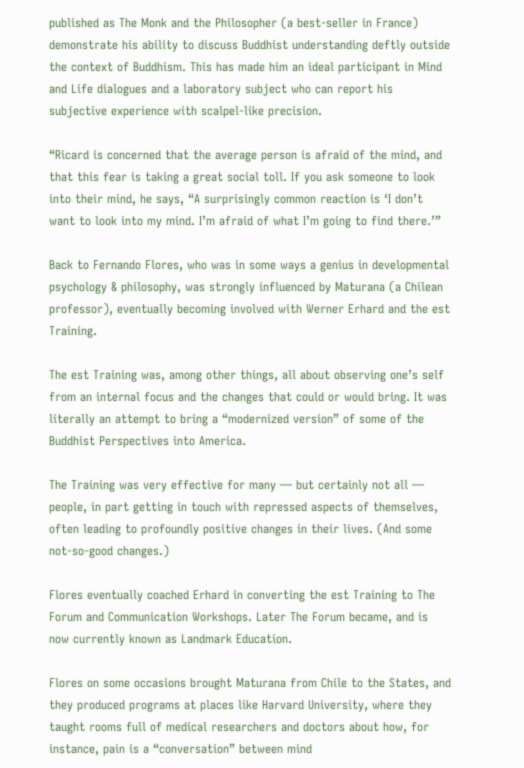published as The Monk and the Philosopher (a best-seller in France) demonstrate his ability to discuss Buddhist understanding deftly outside the context of Buddhism. This has made him an ideal participant in Mind and Life dialogues and a laboratory subject who can report his subjective experience with scalpel-like precision.

“Ricard is concerned that the average person is afraid of the mind, and that this fear is taking a great social toll. If you ask someone to look into their mind, he says, “A surprisingly common reaction is ‘I don’t want to look into my mind. I’m afraid of what I’m going to find there.’”

Back to Fernando Flores, who was in some ways a genius in developmental psychology & philosophy, was strongly influenced by Maturana (a Chilean professor), eventually becoming involved with Werner Erhard and the est Training.

The est Training was, among other things, all about observing one’s self from an internal focus and the changes that could or would bring. It was literally an attempt to bring a “modernized version” of some of the Buddhist Perspectives into America.

The Training was very effective for many — but certainly not all — people, in part getting in touch with repressed aspects of themselves, often leading to profoundly positive changes in their lives. (And some not-so-good changes.)

Flores eventually coached Erhard in converting the est Training to The Forum and Communication Workshops. Later The Forum became, and is now currently known as Landmark Education.

Flores on some occasions brought Maturana from Chile to the States, and they produced programs at places like Harvard University, where they taught rooms full of medical researchers and doctors about how, for instance, pain is a “conversation” between mind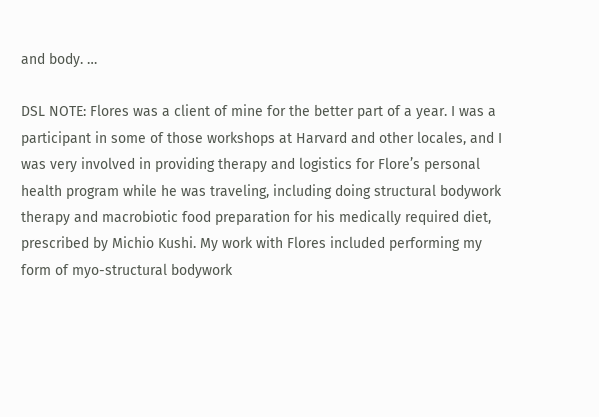and body. …

DSL NOTE: Flores was a client of mine for the better part of a year. I was a participant in some of those workshops at Harvard and other locales, and I was very involved in providing therapy and logistics for Flore’s personal health program while he was traveling, including doing structural bodywork therapy and macrobiotic food preparation for his medically required diet, prescribed by Michio Kushi. My work with Flores included performing my form of myo-structural bodywork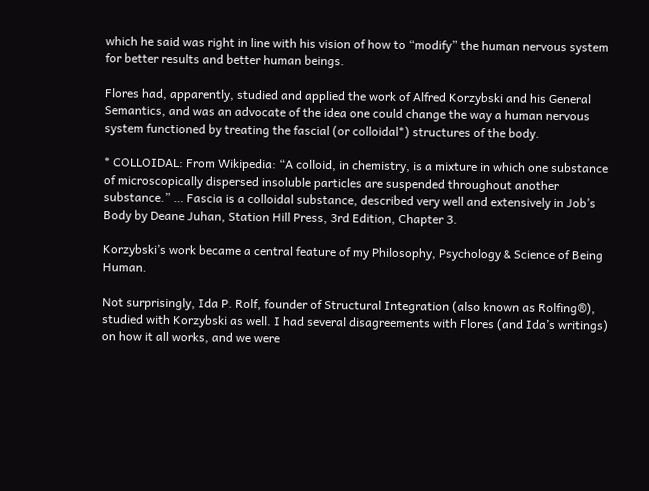which he said was right in line with his vision of how to “modify” the human nervous system for better results and better human beings.

Flores had, apparently, studied and applied the work of Alfred Korzybski and his General Semantics, and was an advocate of the idea one could change the way a human nervous system functioned by treating the fascial (or colloidal*) structures of the body.

* COLLOIDAL: From Wikipedia: “A colloid, in chemistry, is a mixture in which one substance of microscopically dispersed insoluble particles are suspended throughout another substance.” … Fascia is a colloidal substance, described very well and extensively in Job’s Body by Deane Juhan, Station Hill Press, 3rd Edition, Chapter 3.

Korzybski’s work became a central feature of my Philosophy, Psychology & Science of Being Human.

Not surprisingly, Ida P. Rolf, founder of Structural Integration (also known as Rolfing®), studied with Korzybski as well. I had several disagreements with Flores (and Ida’s writings) on how it all works, and we were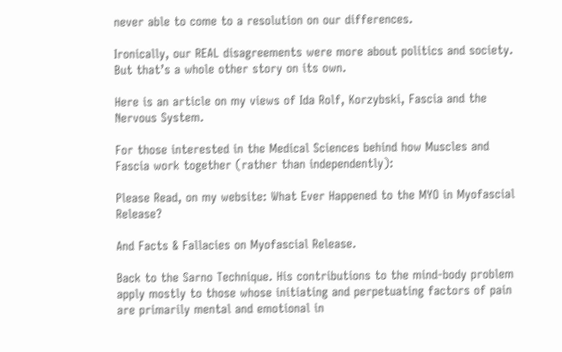never able to come to a resolution on our differences.

Ironically, our REAL disagreements were more about politics and society. But that’s a whole other story on its own.

Here is an article on my views of Ida Rolf, Korzybski, Fascia and the Nervous System.

For those interested in the Medical Sciences behind how Muscles and Fascia work together (rather than independently):

Please Read, on my website: What Ever Happened to the MYO in Myofascial Release?

And Facts & Fallacies on Myofascial Release.

Back to the Sarno Technique. His contributions to the mind-body problem apply mostly to those whose initiating and perpetuating factors of pain are primarily mental and emotional in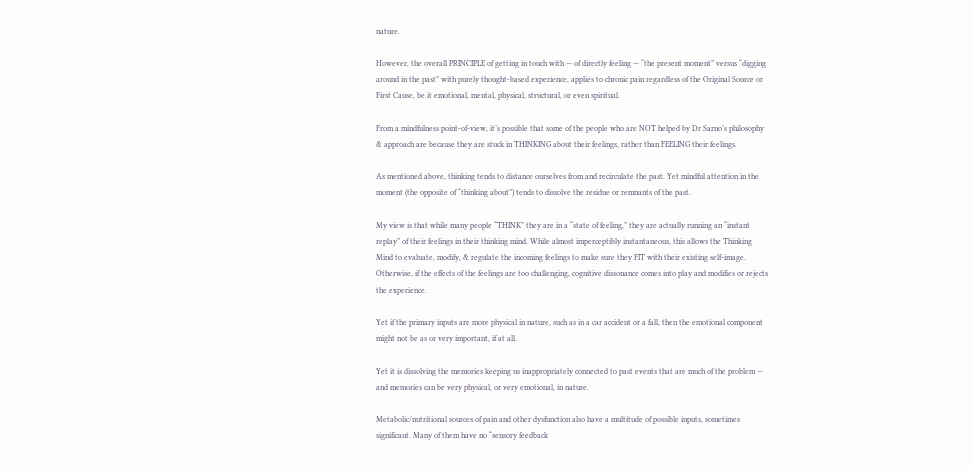nature.

However, the overall PRINCIPLE of getting in touch with — of directly feeling — “the present moment” versus “digging around in the past” with purely thought-based experience, applies to chronic pain regardless of the Original Source or First Cause, be it emotional, mental, physical, structural, or even spiritual.

From a mindfulness point-of-view, it’s possible that some of the people who are NOT helped by Dr Sarno’s philosophy & approach are because they are stuck in THINKING about their feelings, rather than FEELING their feelings.

As mentioned above, thinking tends to distance ourselves from and recirculate the past. Yet mindful attention in the moment (the opposite of “thinking about”) tends to dissolve the residue or remnants of the past.

My view is that while many people “THINK” they are in a “state of feeling,” they are actually running an “instant replay” of their feelings in their thinking mind. While almost imperceptibly instantaneous, this allows the Thinking Mind to evaluate, modify, & regulate the incoming feelings to make sure they FIT with their existing self-image. Otherwise, if the effects of the feelings are too challenging, cognitive dissonance comes into play and modifies or rejects the experience.

Yet if the primary inputs are more physical in nature, such as in a car accident or a fall, then the emotional component might not be as or very important, if at all.

Yet it is dissolving the memories keeping us inappropriately connected to past events that are much of the problem — and memories can be very physical, or very emotional, in nature.

Metabolic/nutritional sources of pain and other dysfunction also have a multitude of possible inputs, sometimes significant. Many of them have no “sensory feedback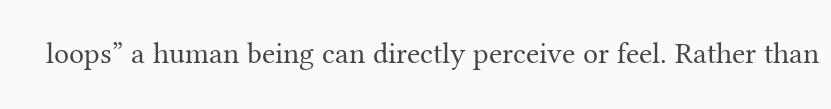loops” a human being can directly perceive or feel. Rather than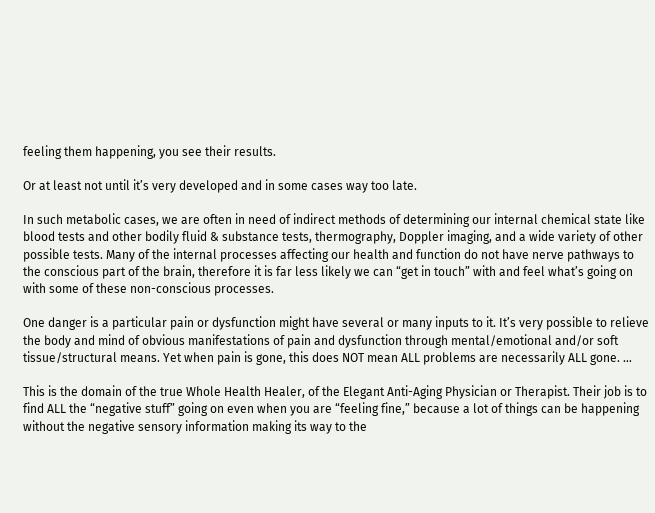feeling them happening, you see their results.

Or at least not until it’s very developed and in some cases way too late.

In such metabolic cases, we are often in need of indirect methods of determining our internal chemical state like blood tests and other bodily fluid & substance tests, thermography, Doppler imaging, and a wide variety of other possible tests. Many of the internal processes affecting our health and function do not have nerve pathways to the conscious part of the brain, therefore it is far less likely we can “get in touch” with and feel what’s going on with some of these non-conscious processes.

One danger is a particular pain or dysfunction might have several or many inputs to it. It’s very possible to relieve the body and mind of obvious manifestations of pain and dysfunction through mental/emotional and/or soft tissue/structural means. Yet when pain is gone, this does NOT mean ALL problems are necessarily ALL gone. …

This is the domain of the true Whole Health Healer, of the Elegant Anti-Aging Physician or Therapist. Their job is to find ALL the “negative stuff” going on even when you are “feeling fine,” because a lot of things can be happening without the negative sensory information making its way to the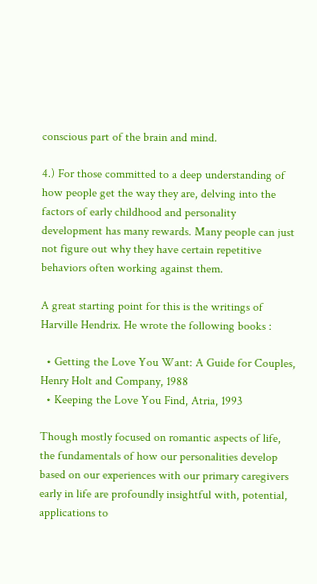conscious part of the brain and mind.

4.) For those committed to a deep understanding of how people get the way they are, delving into the factors of early childhood and personality development has many rewards. Many people can just not figure out why they have certain repetitive behaviors often working against them.

A great starting point for this is the writings of Harville Hendrix. He wrote the following books :

  • Getting the Love You Want: A Guide for Couples, Henry Holt and Company, 1988
  • Keeping the Love You Find, Atria, 1993

Though mostly focused on romantic aspects of life, the fundamentals of how our personalities develop based on our experiences with our primary caregivers early in life are profoundly insightful with, potential, applications to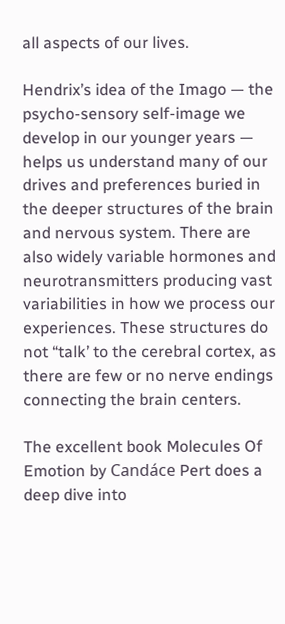all aspects of our lives.

Hendrix’s idea of the Imago — the psycho-sensory self-image we develop in our younger years — helps us understand many of our drives and preferences buried in the deeper structures of the brain and nervous system. There are also widely variable hormones and neurotransmitters producing vast variabilities in how we process our experiences. These structures do not “talk’ to the cerebral cortex, as there are few or no nerve endings connecting the brain centers.

The excellent book Molecules Of Emotion by Candáce Pert does a deep dive into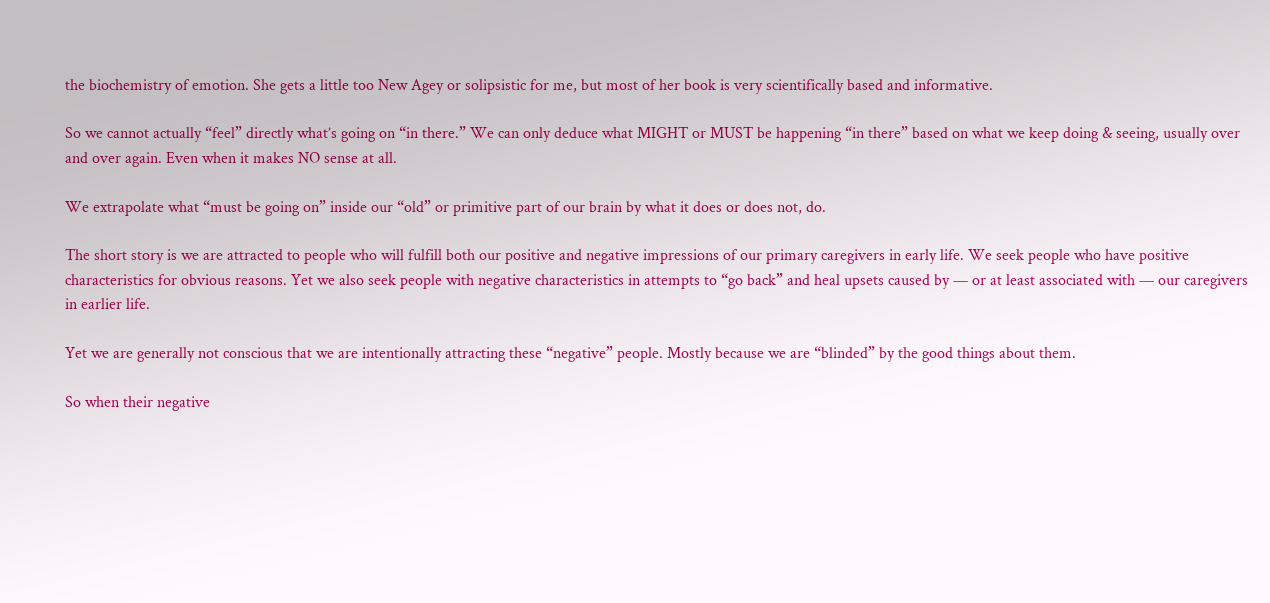the biochemistry of emotion. She gets a little too New Agey or solipsistic for me, but most of her book is very scientifically based and informative.

So we cannot actually “feel” directly what’s going on “in there.” We can only deduce what MIGHT or MUST be happening “in there” based on what we keep doing & seeing, usually over and over again. Even when it makes NO sense at all.

We extrapolate what “must be going on” inside our “old” or primitive part of our brain by what it does or does not, do.

The short story is we are attracted to people who will fulfill both our positive and negative impressions of our primary caregivers in early life. We seek people who have positive characteristics for obvious reasons. Yet we also seek people with negative characteristics in attempts to “go back” and heal upsets caused by — or at least associated with — our caregivers in earlier life.

Yet we are generally not conscious that we are intentionally attracting these “negative” people. Mostly because we are “blinded” by the good things about them.

So when their negative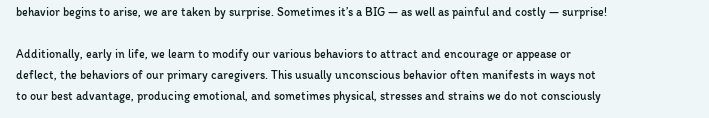behavior begins to arise, we are taken by surprise. Sometimes it’s a BIG — as well as painful and costly — surprise!

Additionally, early in life, we learn to modify our various behaviors to attract and encourage or appease or deflect, the behaviors of our primary caregivers. This usually unconscious behavior often manifests in ways not to our best advantage, producing emotional, and sometimes physical, stresses and strains we do not consciously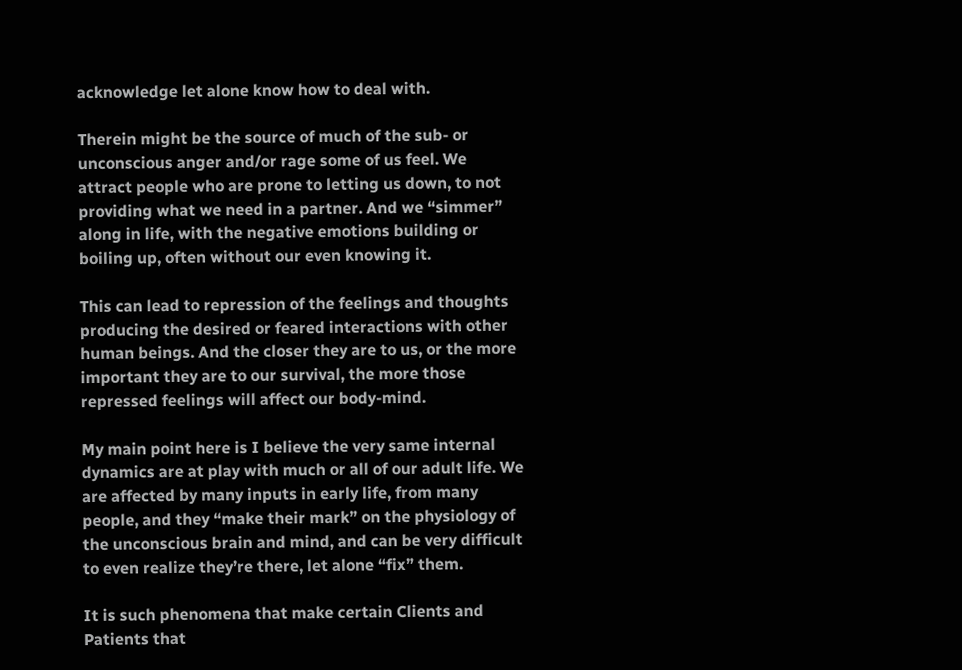acknowledge let alone know how to deal with.

Therein might be the source of much of the sub- or unconscious anger and/or rage some of us feel. We attract people who are prone to letting us down, to not providing what we need in a partner. And we “simmer” along in life, with the negative emotions building or boiling up, often without our even knowing it.

This can lead to repression of the feelings and thoughts producing the desired or feared interactions with other human beings. And the closer they are to us, or the more important they are to our survival, the more those repressed feelings will affect our body-mind.

My main point here is I believe the very same internal dynamics are at play with much or all of our adult life. We are affected by many inputs in early life, from many people, and they “make their mark” on the physiology of the unconscious brain and mind, and can be very difficult to even realize they’re there, let alone “fix” them.

It is such phenomena that make certain Clients and Patients that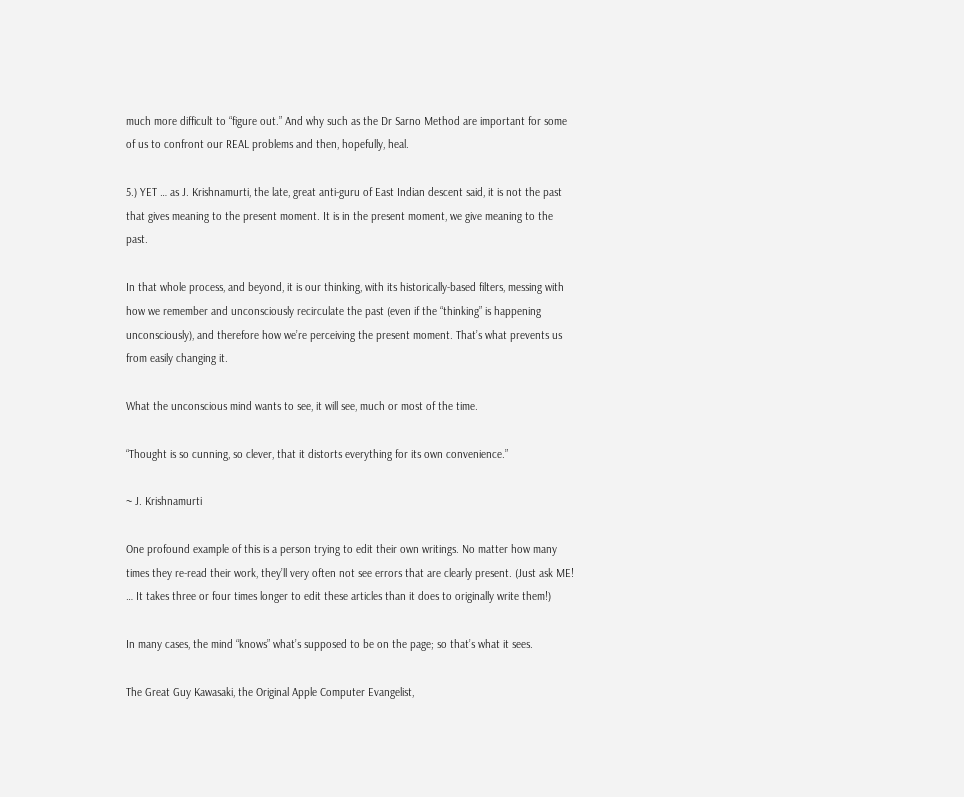much more difficult to “figure out.” And why such as the Dr Sarno Method are important for some of us to confront our REAL problems and then, hopefully, heal.

5.) YET … as J. Krishnamurti, the late, great anti-guru of East Indian descent said, it is not the past that gives meaning to the present moment. It is in the present moment, we give meaning to the past.

In that whole process, and beyond, it is our thinking, with its historically-based filters, messing with how we remember and unconsciously recirculate the past (even if the “thinking” is happening unconsciously), and therefore how we’re perceiving the present moment. That’s what prevents us from easily changing it.

What the unconscious mind wants to see, it will see, much or most of the time.

“Thought is so cunning, so clever, that it distorts everything for its own convenience.”

~ J. Krishnamurti

One profound example of this is a person trying to edit their own writings. No matter how many times they re-read their work, they’ll very often not see errors that are clearly present. (Just ask ME! … It takes three or four times longer to edit these articles than it does to originally write them!)

In many cases, the mind “knows” what’s supposed to be on the page; so that’s what it sees.

The Great Guy Kawasaki, the Original Apple Computer Evangelist,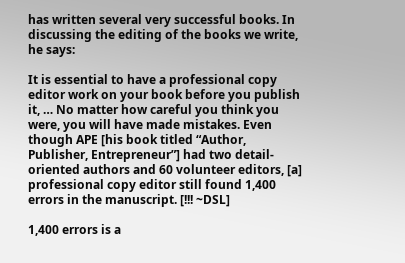has written several very successful books. In discussing the editing of the books we write, he says:

It is essential to have a professional copy editor work on your book before you publish it, … No matter how careful you think you were, you will have made mistakes. Even though APE [his book titled “Author, Publisher, Entrepreneur”] had two detail-oriented authors and 60 volunteer editors, [a] professional copy editor still found 1,400 errors in the manuscript. [!!! ~DSL]

1,400 errors is a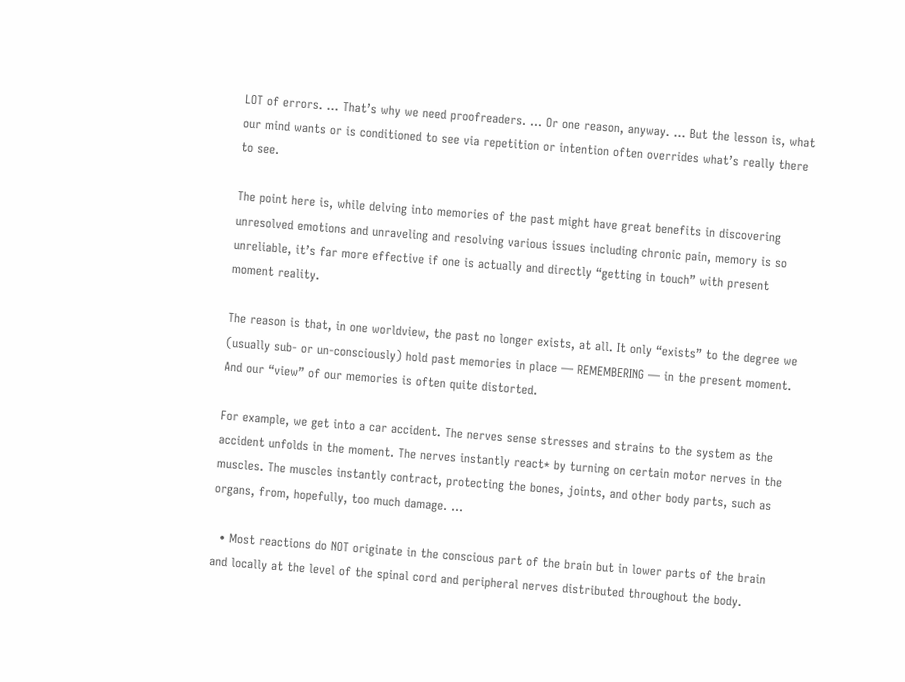LOT of errors. … That’s why we need proofreaders. … Or one reason, anyway. … But the lesson is, what our mind wants or is conditioned to see via repetition or intention often overrides what’s really there to see.

The point here is, while delving into memories of the past might have great benefits in discovering unresolved emotions and unraveling and resolving various issues including chronic pain, memory is so unreliable, it’s far more effective if one is actually and directly “getting in touch” with present moment reality.

The reason is that, in one worldview, the past no longer exists, at all. It only “exists” to the degree we (usually sub- or un-consciously) hold past memories in place — REMEMBERING — in the present moment. And our “view” of our memories is often quite distorted.

For example, we get into a car accident. The nerves sense stresses and strains to the system as the accident unfolds in the moment. The nerves instantly react* by turning on certain motor nerves in the muscles. The muscles instantly contract, protecting the bones, joints, and other body parts, such as organs, from, hopefully, too much damage. …

  • Most reactions do NOT originate in the conscious part of the brain but in lower parts of the brain and locally at the level of the spinal cord and peripheral nerves distributed throughout the body.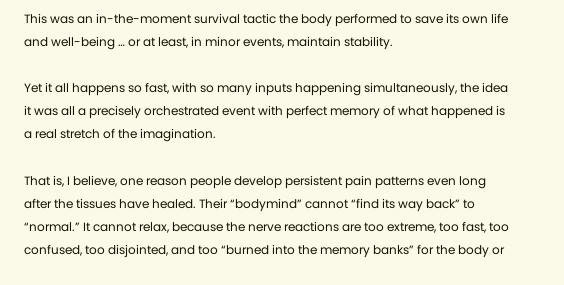This was an in-the-moment survival tactic the body performed to save its own life and well-being … or at least, in minor events, maintain stability.

Yet it all happens so fast, with so many inputs happening simultaneously, the idea it was all a precisely orchestrated event with perfect memory of what happened is a real stretch of the imagination.

That is, I believe, one reason people develop persistent pain patterns even long after the tissues have healed. Their “bodymind” cannot “find its way back” to “normal.” It cannot relax, because the nerve reactions are too extreme, too fast, too confused, too disjointed, and too “burned into the memory banks” for the body or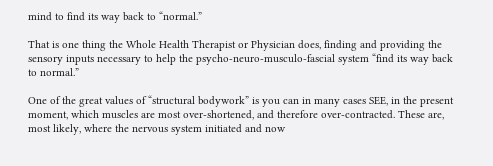mind to find its way back to “normal.”

That is one thing the Whole Health Therapist or Physician does, finding and providing the sensory inputs necessary to help the psycho-neuro-musculo-fascial system “find its way back to normal.”

One of the great values of “structural bodywork” is you can in many cases SEE, in the present moment, which muscles are most over-shortened, and therefore over-contracted. These are, most likely, where the nervous system initiated and now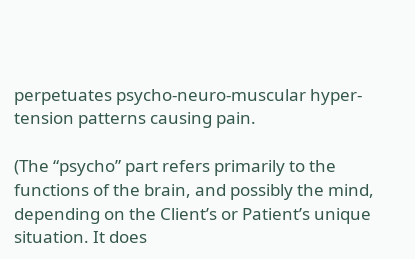perpetuates psycho-neuro-muscular hyper-tension patterns causing pain.

(The “psycho” part refers primarily to the functions of the brain, and possibly the mind, depending on the Client’s or Patient’s unique situation. It does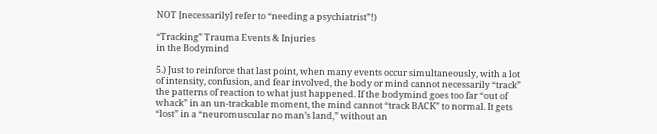NOT [necessarily] refer to “needing a psychiatrist”!)

“Tracking” Trauma Events & Injuries
in the Bodymind

5.) Just to reinforce that last point, when many events occur simultaneously, with a lot of intensity, confusion, and fear involved, the body or mind cannot necessarily “track” the patterns of reaction to what just happened. If the bodymind goes too far “out of whack” in an un-trackable moment, the mind cannot “track BACK” to normal. It gets “lost” in a “neuromuscular no man’s land,” without an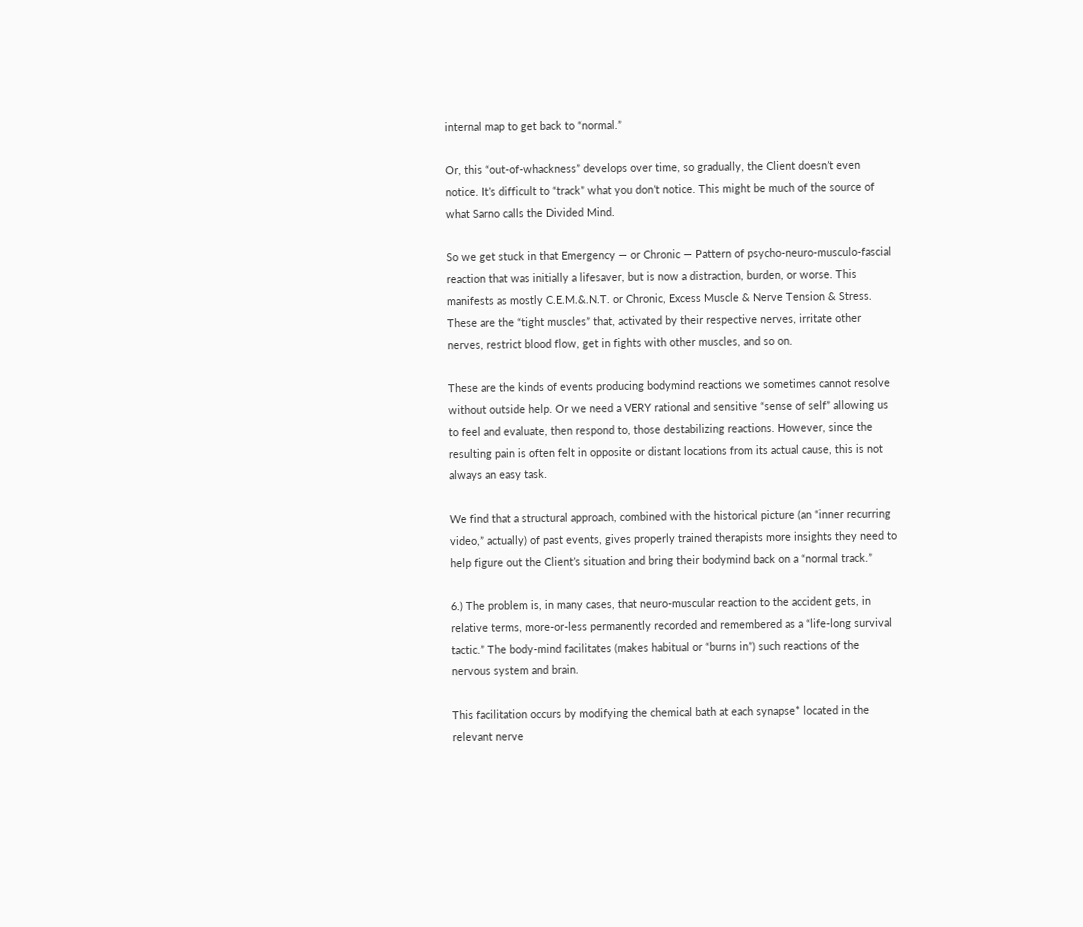internal map to get back to “normal.”

Or, this “out-of-whackness” develops over time, so gradually, the Client doesn’t even notice. It’s difficult to “track” what you don’t notice. This might be much of the source of what Sarno calls the Divided Mind.

So we get stuck in that Emergency — or Chronic — Pattern of psycho-neuro-musculo-fascial reaction that was initially a lifesaver, but is now a distraction, burden, or worse. This manifests as mostly C.E.M.&.N.T. or Chronic, Excess Muscle & Nerve Tension & Stress. These are the “tight muscles” that, activated by their respective nerves, irritate other nerves, restrict blood flow, get in fights with other muscles, and so on.

These are the kinds of events producing bodymind reactions we sometimes cannot resolve without outside help. Or we need a VERY rational and sensitive “sense of self” allowing us to feel and evaluate, then respond to, those destabilizing reactions. However, since the resulting pain is often felt in opposite or distant locations from its actual cause, this is not always an easy task.

We find that a structural approach, combined with the historical picture (an “inner recurring video,” actually) of past events, gives properly trained therapists more insights they need to help figure out the Client’s situation and bring their bodymind back on a “normal track.”

6.) The problem is, in many cases, that neuro-muscular reaction to the accident gets, in relative terms, more-or-less permanently recorded and remembered as a “life-long survival tactic.” The body-mind facilitates (makes habitual or “burns in”) such reactions of the nervous system and brain.

This facilitation occurs by modifying the chemical bath at each synapse* located in the relevant nerve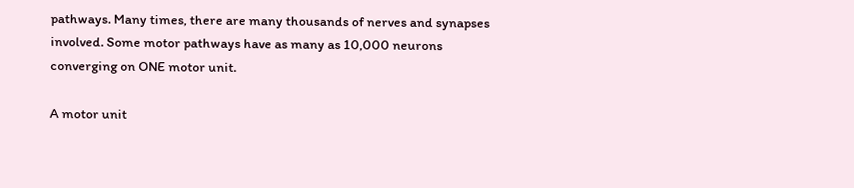pathways. Many times, there are many thousands of nerves and synapses involved. Some motor pathways have as many as 10,000 neurons converging on ONE motor unit.

A motor unit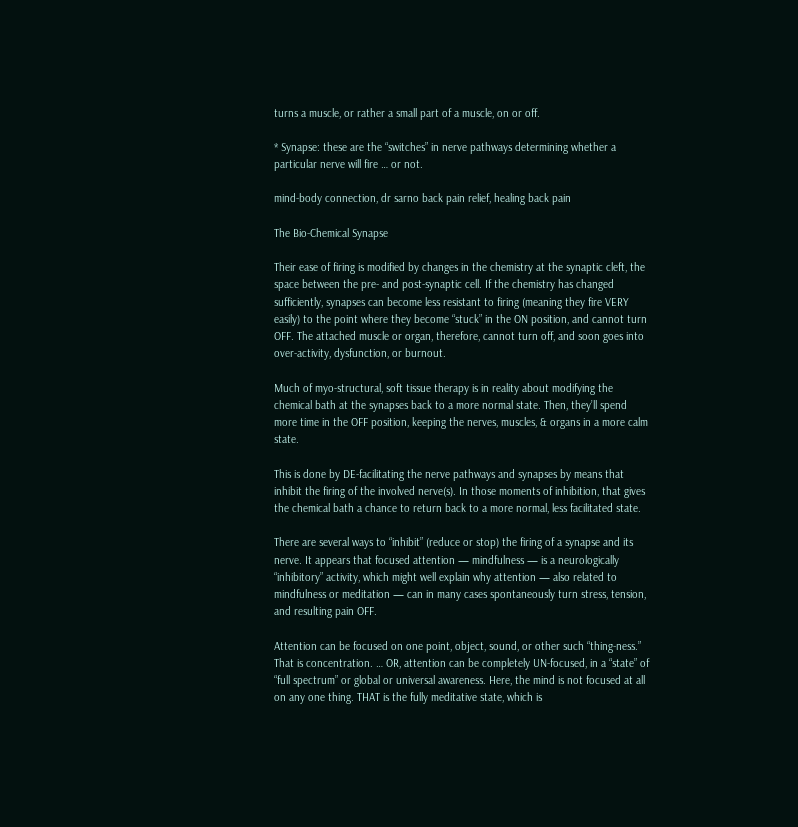turns a muscle, or rather a small part of a muscle, on or off.

* Synapse: these are the “switches” in nerve pathways determining whether a particular nerve will fire … or not.

mind-body connection, dr sarno back pain relief, healing back pain

The Bio-Chemical Synapse

Their ease of firing is modified by changes in the chemistry at the synaptic cleft, the space between the pre- and post-synaptic cell. If the chemistry has changed sufficiently, synapses can become less resistant to firing (meaning they fire VERY easily) to the point where they become “stuck” in the ON position, and cannot turn OFF. The attached muscle or organ, therefore, cannot turn off, and soon goes into over-activity, dysfunction, or burnout.

Much of myo-structural, soft tissue therapy is in reality about modifying the chemical bath at the synapses back to a more normal state. Then, they’ll spend more time in the OFF position, keeping the nerves, muscles, & organs in a more calm state.

This is done by DE-facilitating the nerve pathways and synapses by means that inhibit the firing of the involved nerve(s). In those moments of inhibition, that gives the chemical bath a chance to return back to a more normal, less facilitated state.

There are several ways to “inhibit” (reduce or stop) the firing of a synapse and its nerve. It appears that focused attention — mindfulness — is a neurologically “inhibitory” activity, which might well explain why attention — also related to mindfulness or meditation — can in many cases spontaneously turn stress, tension, and resulting pain OFF.

Attention can be focused on one point, object, sound, or other such “thing-ness.” That is concentration. … OR, attention can be completely UN-focused, in a “state” of “full spectrum” or global or universal awareness. Here, the mind is not focused at all on any one thing. THAT is the fully meditative state, which is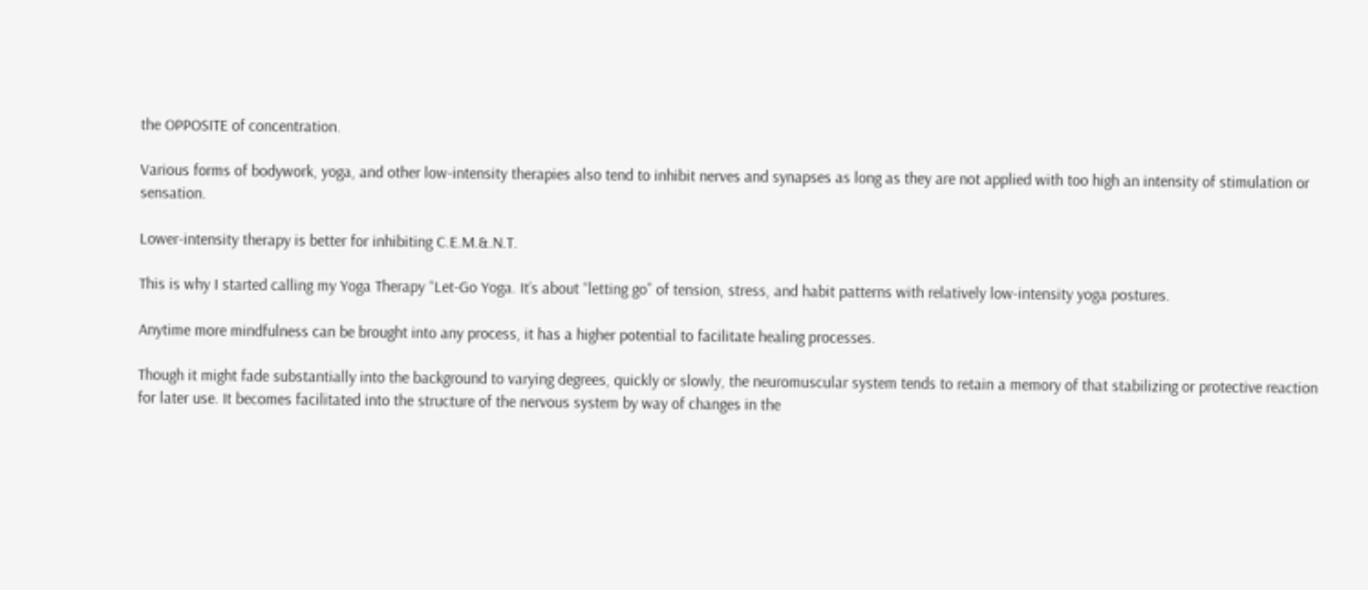the OPPOSITE of concentration.

Various forms of bodywork, yoga, and other low-intensity therapies also tend to inhibit nerves and synapses as long as they are not applied with too high an intensity of stimulation or sensation.

Lower-intensity therapy is better for inhibiting C.E.M.&.N.T.

This is why I started calling my Yoga Therapy “Let-Go Yoga. It’s about “letting go” of tension, stress, and habit patterns with relatively low-intensity yoga postures.

Anytime more mindfulness can be brought into any process, it has a higher potential to facilitate healing processes.

Though it might fade substantially into the background to varying degrees, quickly or slowly, the neuromuscular system tends to retain a memory of that stabilizing or protective reaction for later use. It becomes facilitated into the structure of the nervous system by way of changes in the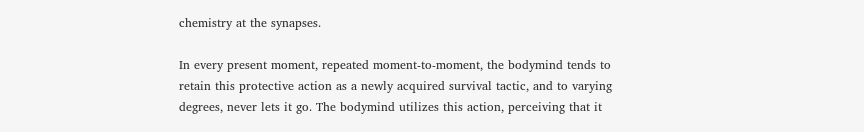chemistry at the synapses.

In every present moment, repeated moment-to-moment, the bodymind tends to retain this protective action as a newly acquired survival tactic, and to varying degrees, never lets it go. The bodymind utilizes this action, perceiving that it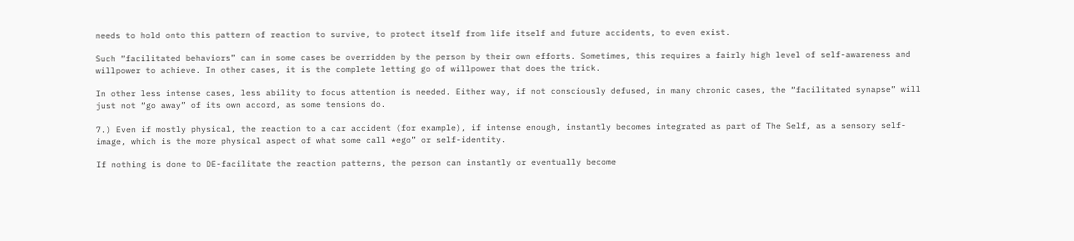needs to hold onto this pattern of reaction to survive, to protect itself from life itself and future accidents, to even exist.

Such “facilitated behaviors” can in some cases be overridden by the person by their own efforts. Sometimes, this requires a fairly high level of self-awareness and willpower to achieve. In other cases, it is the complete letting go of willpower that does the trick.

In other less intense cases, less ability to focus attention is needed. Either way, if not consciously defused, in many chronic cases, the “facilitated synapse” will just not “go away” of its own accord, as some tensions do.

7.) Even if mostly physical, the reaction to a car accident (for example), if intense enough, instantly becomes integrated as part of The Self, as a sensory self-image, which is the more physical aspect of what some call *ego” or self-identity.

If nothing is done to DE-facilitate the reaction patterns, the person can instantly or eventually become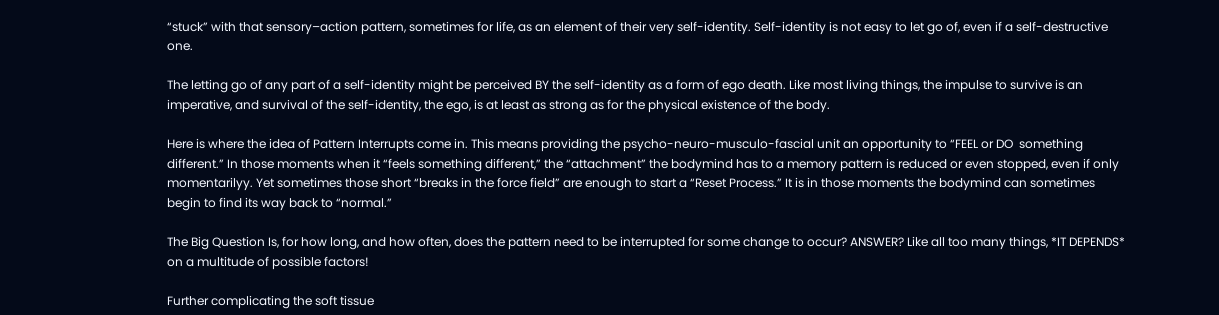“stuck” with that sensory–action pattern, sometimes for life, as an element of their very self-identity. Self-identity is not easy to let go of, even if a self-destructive one.

The letting go of any part of a self-identity might be perceived BY the self-identity as a form of ego death. Like most living things, the impulse to survive is an imperative, and survival of the self-identity, the ego, is at least as strong as for the physical existence of the body.

Here is where the idea of Pattern Interrupts come in. This means providing the psycho-neuro-musculo-fascial unit an opportunity to “FEEL or DO  something different.” In those moments when it “feels something different,” the “attachment” the bodymind has to a memory pattern is reduced or even stopped, even if only momentarilyy. Yet sometimes those short “breaks in the force field” are enough to start a “Reset Process.” It is in those moments the bodymind can sometimes begin to find its way back to “normal.”

The Big Question Is, for how long, and how often, does the pattern need to be interrupted for some change to occur? ANSWER? Like all too many things, *IT DEPENDS* on a multitude of possible factors!

Further complicating the soft tissue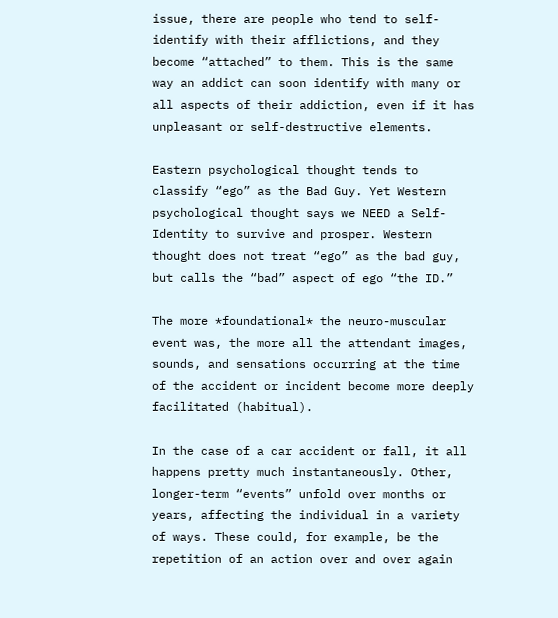issue, there are people who tend to self-identify with their afflictions, and they become “attached” to them. This is the same way an addict can soon identify with many or all aspects of their addiction, even if it has unpleasant or self-destructive elements.

Eastern psychological thought tends to classify “ego” as the Bad Guy. Yet Western psychological thought says we NEED a Self-Identity to survive and prosper. Western thought does not treat “ego” as the bad guy, but calls the “bad” aspect of ego “the ID.”

The more *foundational* the neuro-muscular event was, the more all the attendant images, sounds, and sensations occurring at the time of the accident or incident become more deeply facilitated (habitual).

In the case of a car accident or fall, it all happens pretty much instantaneously. Other, longer-term “events” unfold over months or years, affecting the individual in a variety of ways. These could, for example, be the repetition of an action over and over again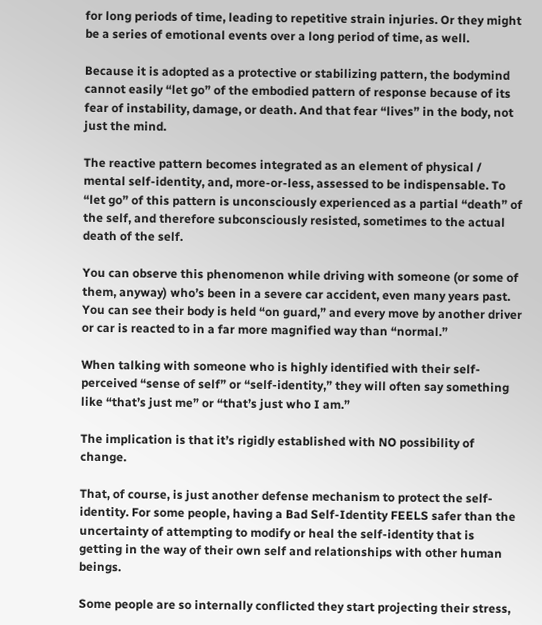for long periods of time, leading to repetitive strain injuries. Or they might be a series of emotional events over a long period of time, as well.

Because it is adopted as a protective or stabilizing pattern, the bodymind cannot easily “let go” of the embodied pattern of response because of its fear of instability, damage, or death. And that fear “lives” in the body, not just the mind.

The reactive pattern becomes integrated as an element of physical / mental self-identity, and, more-or-less, assessed to be indispensable. To “let go” of this pattern is unconsciously experienced as a partial “death” of the self, and therefore subconsciously resisted, sometimes to the actual death of the self.

You can observe this phenomenon while driving with someone (or some of them, anyway) who’s been in a severe car accident, even many years past. You can see their body is held “on guard,” and every move by another driver or car is reacted to in a far more magnified way than “normal.”

When talking with someone who is highly identified with their self-perceived “sense of self” or “self-identity,” they will often say something like “that’s just me” or “that’s just who I am.”

The implication is that it’s rigidly established with NO possibility of change.

That, of course, is just another defense mechanism to protect the self-identity. For some people, having a Bad Self-Identity FEELS safer than the uncertainty of attempting to modify or heal the self-identity that is getting in the way of their own self and relationships with other human beings.

Some people are so internally conflicted they start projecting their stress,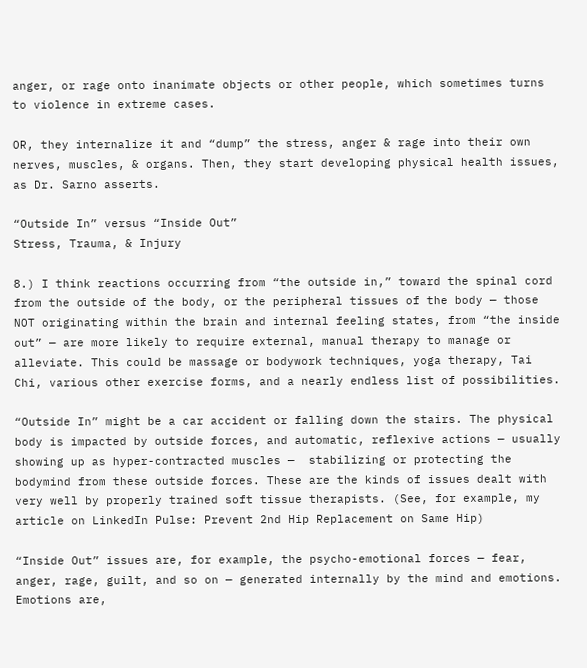anger, or rage onto inanimate objects or other people, which sometimes turns to violence in extreme cases.

OR, they internalize it and “dump” the stress, anger & rage into their own nerves, muscles, & organs. Then, they start developing physical health issues, as Dr. Sarno asserts.

“Outside In” versus “Inside Out”
Stress, Trauma, & Injury

8.) I think reactions occurring from “the outside in,” toward the spinal cord from the outside of the body, or the peripheral tissues of the body — those NOT originating within the brain and internal feeling states, from “the inside out” — are more likely to require external, manual therapy to manage or alleviate. This could be massage or bodywork techniques, yoga therapy, Tai Chi, various other exercise forms, and a nearly endless list of possibilities.

“Outside In” might be a car accident or falling down the stairs. The physical body is impacted by outside forces, and automatic, reflexive actions — usually showing up as hyper-contracted muscles —  stabilizing or protecting the bodymind from these outside forces. These are the kinds of issues dealt with very well by properly trained soft tissue therapists. (See, for example, my article on LinkedIn Pulse: Prevent 2nd Hip Replacement on Same Hip)

“Inside Out” issues are, for example, the psycho-emotional forces — fear, anger, rage, guilt, and so on — generated internally by the mind and emotions. Emotions are,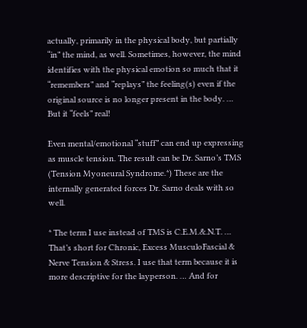actually, primarily in the physical body, but partially “in” the mind, as well. Sometimes, however, the mind identifies with the physical emotion so much that it “remembers” and “replays” the feeling(s) even if the original source is no longer present in the body. … But it “feels” real!

Even mental/emotional “stuff” can end up expressing as muscle tension. The result can be Dr. Sarno’s TMS (Tension Myoneural Syndrome.*) These are the internally generated forces Dr. Sarno deals with so well.

* The term I use instead of TMS is C.E.M.&.N.T. … That’s short for Chronic, Excess MusculoFascial & Nerve Tension & Stress. I use that term because it is more descriptive for the layperson. … And for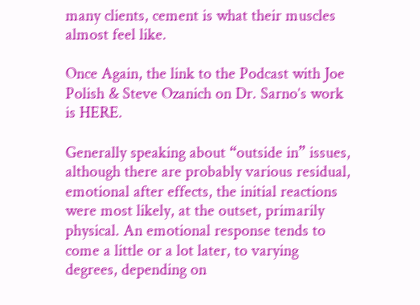many clients, cement is what their muscles almost feel like.

Once Again, the link to the Podcast with Joe Polish & Steve Ozanich on Dr. Sarno’s work is HERE.

Generally speaking about “outside in” issues, although there are probably various residual, emotional after effects, the initial reactions were most likely, at the outset, primarily physical. An emotional response tends to come a little or a lot later, to varying degrees, depending on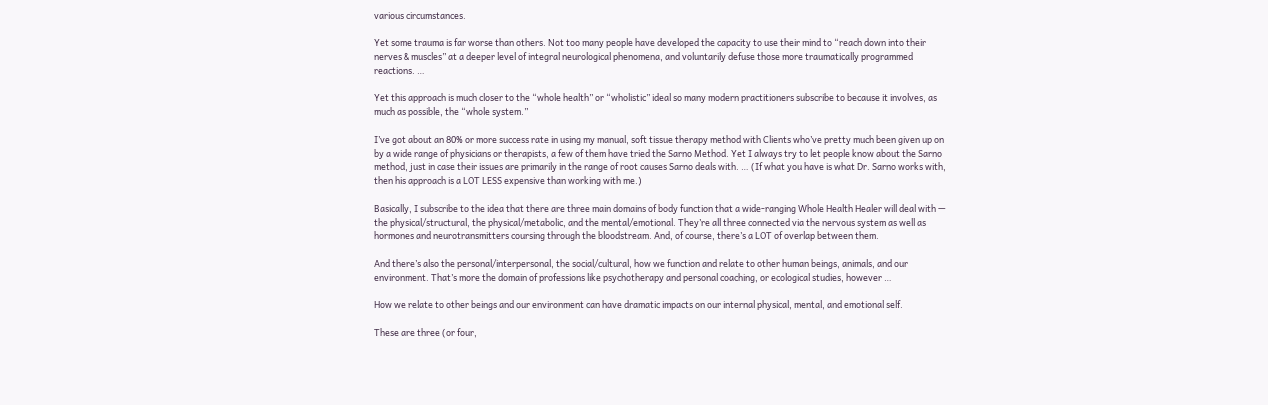various circumstances.

Yet some trauma is far worse than others. Not too many people have developed the capacity to use their mind to “reach down into their nerves & muscles” at a deeper level of integral neurological phenomena, and voluntarily defuse those more traumatically programmed reactions. …

Yet this approach is much closer to the “whole health” or “wholistic” ideal so many modern practitioners subscribe to because it involves, as much as possible, the “whole system.”

I’ve got about an 80% or more success rate in using my manual, soft tissue therapy method with Clients who’ve pretty much been given up on by a wide range of physicians or therapists, a few of them have tried the Sarno Method. Yet I always try to let people know about the Sarno method, just in case their issues are primarily in the range of root causes Sarno deals with. … (If what you have is what Dr. Sarno works with, then his approach is a LOT LESS expensive than working with me.)

Basically, I subscribe to the idea that there are three main domains of body function that a wide-ranging Whole Health Healer will deal with — the physical/structural, the physical/metabolic, and the mental/emotional. They’re all three connected via the nervous system as well as hormones and neurotransmitters coursing through the bloodstream. And, of course, there’s a LOT of overlap between them.

And there’s also the personal/interpersonal, the social/cultural, how we function and relate to other human beings, animals, and our environment. That’s more the domain of professions like psychotherapy and personal coaching, or ecological studies, however …

How we relate to other beings and our environment can have dramatic impacts on our internal physical, mental, and emotional self.

These are three (or four,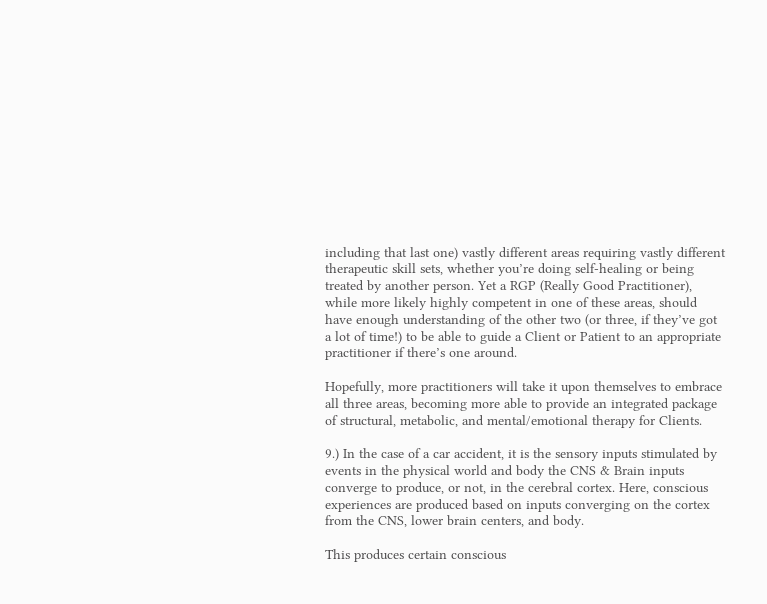including that last one) vastly different areas requiring vastly different therapeutic skill sets, whether you’re doing self-healing or being treated by another person. Yet a RGP (Really Good Practitioner), while more likely highly competent in one of these areas, should have enough understanding of the other two (or three, if they’ve got a lot of time!) to be able to guide a Client or Patient to an appropriate practitioner if there’s one around.

Hopefully, more practitioners will take it upon themselves to embrace all three areas, becoming more able to provide an integrated package of structural, metabolic, and mental/emotional therapy for Clients.

9.) In the case of a car accident, it is the sensory inputs stimulated by events in the physical world and body the CNS & Brain inputs converge to produce, or not, in the cerebral cortex. Here, conscious experiences are produced based on inputs converging on the cortex from the CNS, lower brain centers, and body.

This produces certain conscious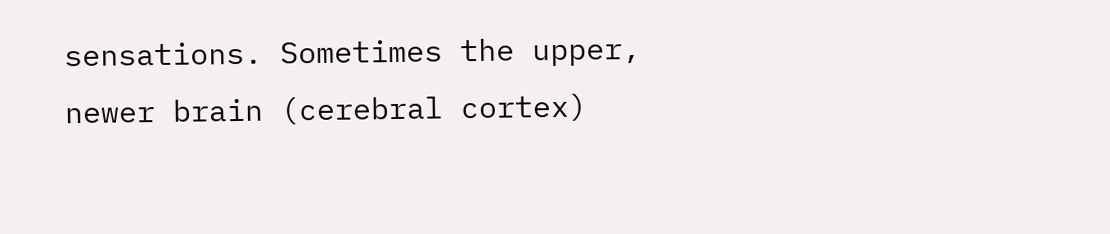sensations. Sometimes the upper, newer brain (cerebral cortex)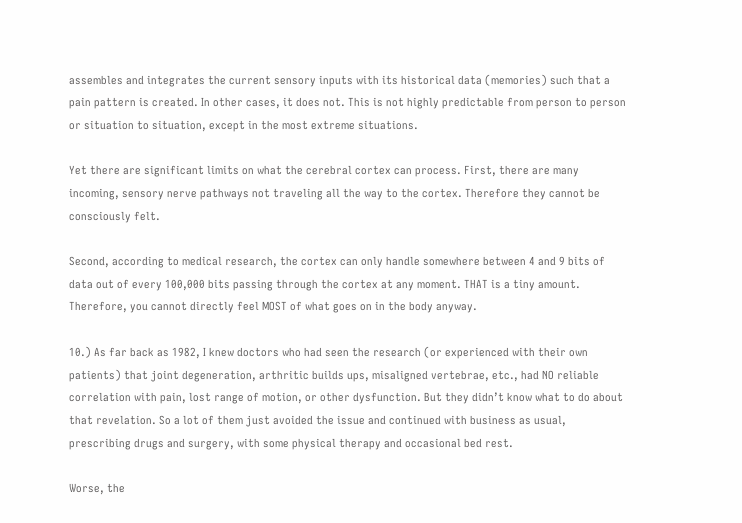assembles and integrates the current sensory inputs with its historical data (memories) such that a pain pattern is created. In other cases, it does not. This is not highly predictable from person to person or situation to situation, except in the most extreme situations.

Yet there are significant limits on what the cerebral cortex can process. First, there are many incoming, sensory nerve pathways not traveling all the way to the cortex. Therefore they cannot be consciously felt.

Second, according to medical research, the cortex can only handle somewhere between 4 and 9 bits of data out of every 100,000 bits passing through the cortex at any moment. THAT is a tiny amount. Therefore, you cannot directly feel MOST of what goes on in the body anyway.

10.) As far back as 1982, I knew doctors who had seen the research (or experienced with their own patients) that joint degeneration, arthritic builds ups, misaligned vertebrae, etc., had NO reliable correlation with pain, lost range of motion, or other dysfunction. But they didn’t know what to do about that revelation. So a lot of them just avoided the issue and continued with business as usual, prescribing drugs and surgery, with some physical therapy and occasional bed rest.

Worse, the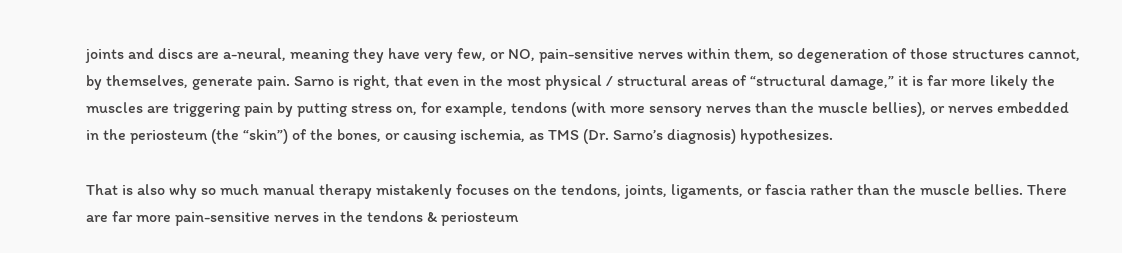joints and discs are a-neural, meaning they have very few, or NO, pain-sensitive nerves within them, so degeneration of those structures cannot, by themselves, generate pain. Sarno is right, that even in the most physical / structural areas of “structural damage,” it is far more likely the muscles are triggering pain by putting stress on, for example, tendons (with more sensory nerves than the muscle bellies), or nerves embedded in the periosteum (the “skin”) of the bones, or causing ischemia, as TMS (Dr. Sarno’s diagnosis) hypothesizes.

That is also why so much manual therapy mistakenly focuses on the tendons, joints, ligaments, or fascia rather than the muscle bellies. There are far more pain-sensitive nerves in the tendons & periosteum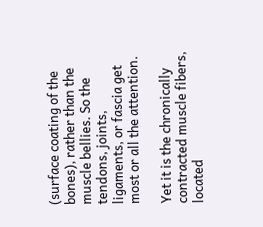(surface coating of the bones), rather than the muscle bellies. So the tendons, joints, ligaments, or fascia get most or all the attention.

Yet it is the chronically contracted muscle fibers, located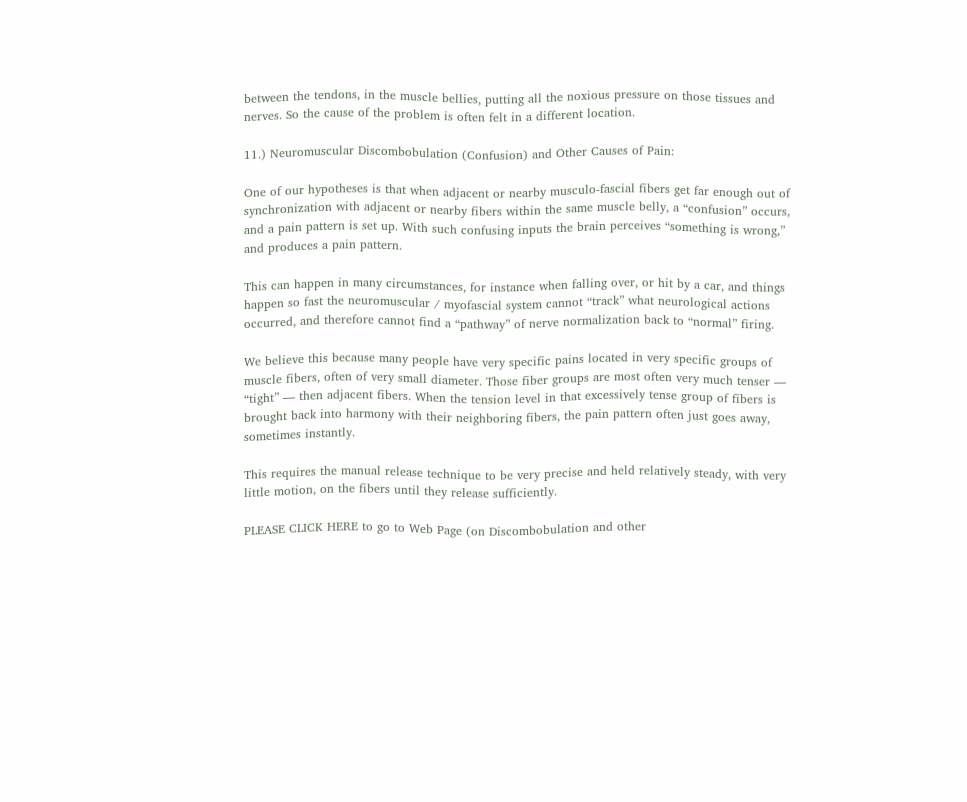between the tendons, in the muscle bellies, putting all the noxious pressure on those tissues and nerves. So the cause of the problem is often felt in a different location.

11.) Neuromuscular Discombobulation (Confusion) and Other Causes of Pain:

One of our hypotheses is that when adjacent or nearby musculo-fascial fibers get far enough out of synchronization with adjacent or nearby fibers within the same muscle belly, a “confusion” occurs, and a pain pattern is set up. With such confusing inputs the brain perceives “something is wrong,” and produces a pain pattern.

This can happen in many circumstances, for instance when falling over, or hit by a car, and things happen so fast the neuromuscular / myofascial system cannot “track” what neurological actions occurred, and therefore cannot find a “pathway” of nerve normalization back to “normal” firing.

We believe this because many people have very specific pains located in very specific groups of muscle fibers, often of very small diameter. Those fiber groups are most often very much tenser — “tight” — then adjacent fibers. When the tension level in that excessively tense group of fibers is brought back into harmony with their neighboring fibers, the pain pattern often just goes away, sometimes instantly.

This requires the manual release technique to be very precise and held relatively steady, with very little motion, on the fibers until they release sufficiently.

PLEASE CLICK HERE to go to Web Page (on Discombobulation and other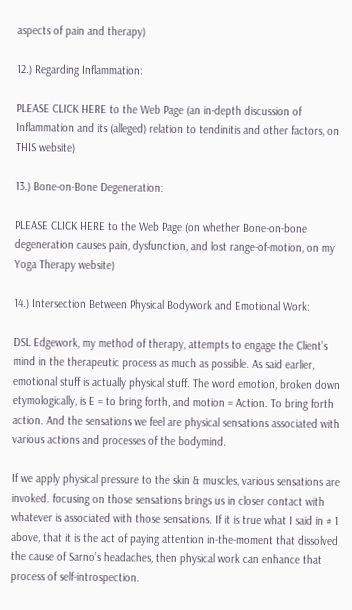aspects of pain and therapy)

12.) Regarding Inflammation:

PLEASE CLICK HERE to the Web Page (an in-depth discussion of Inflammation and its (alleged) relation to tendinitis and other factors, on THIS website)

13.) Bone-on-Bone Degeneration:

PLEASE CLICK HERE to the Web Page (on whether Bone-on-bone degeneration causes pain, dysfunction, and lost range-of-motion, on my Yoga Therapy website)

14.) Intersection Between Physical Bodywork and Emotional Work:

DSL Edgework, my method of therapy, attempts to engage the Client’s mind in the therapeutic process as much as possible. As said earlier, emotional stuff is actually physical stuff. The word emotion, broken down etymologically, is E = to bring forth, and motion = Action. To bring forth action. And the sensations we feel are physical sensations associated with various actions and processes of the bodymind.

If we apply physical pressure to the skin & muscles, various sensations are invoked. focusing on those sensations brings us in closer contact with whatever is associated with those sensations. If it is true what I said in # 1 above, that it is the act of paying attention in-the-moment that dissolved the cause of Sarno’s headaches, then physical work can enhance that process of self-introspection.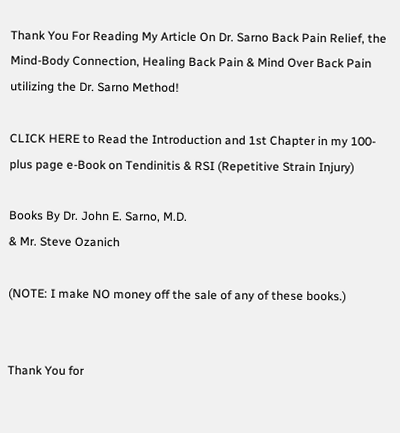Thank You For Reading My Article On Dr. Sarno Back Pain Relief, the Mind-Body Connection, Healing Back Pain & Mind Over Back Pain utilizing the Dr. Sarno Method!

CLICK HERE to Read the Introduction and 1st Chapter in my 100-plus page e-Book on Tendinitis & RSI (Repetitive Strain Injury)

Books By Dr. John E. Sarno, M.D.
& Mr. Steve Ozanich

(NOTE: I make NO money off the sale of any of these books.)


Thank You for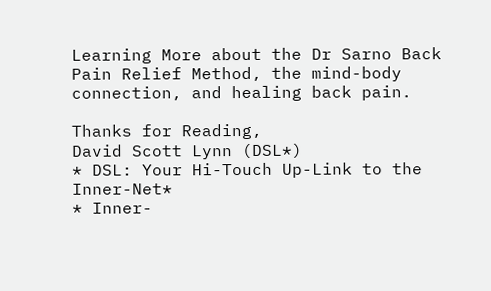Learning More about the Dr Sarno Back Pain Relief Method, the mind-body connection, and healing back pain.

Thanks for Reading,
David Scott Lynn (DSL*)
* DSL: Your Hi-Touch Up-Link to the Inner-Net*
* Inner-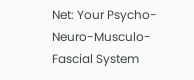Net: Your Psycho-Neuro-Musculo-Fascial System